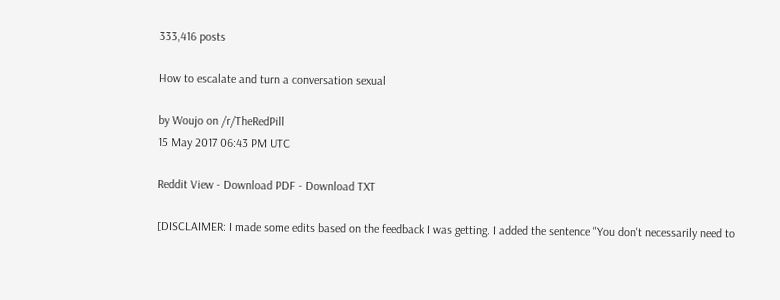333,416 posts

How to escalate and turn a conversation sexual

by Woujo on /r/TheRedPill
15 May 2017 06:43 PM UTC

Reddit View - Download PDF - Download TXT

[DISCLAIMER: I made some edits based on the feedback I was getting. I added the sentence "You don't necessarily need to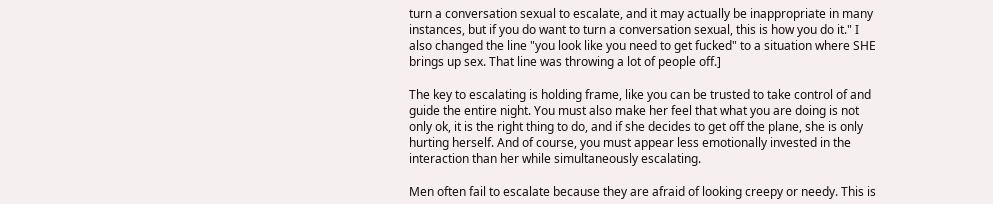turn a conversation sexual to escalate, and it may actually be inappropriate in many instances, but if you do want to turn a conversation sexual, this is how you do it." I also changed the line "you look like you need to get fucked" to a situation where SHE brings up sex. That line was throwing a lot of people off.]

The key to escalating is holding frame, like you can be trusted to take control of and guide the entire night. You must also make her feel that what you are doing is not only ok, it is the right thing to do, and if she decides to get off the plane, she is only hurting herself. And of course, you must appear less emotionally invested in the interaction than her while simultaneously escalating.

Men often fail to escalate because they are afraid of looking creepy or needy. This is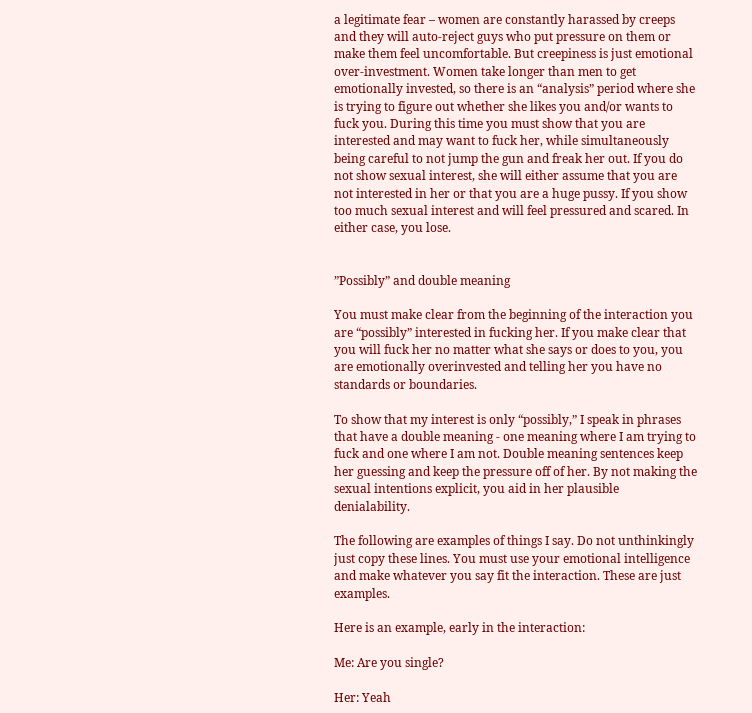a legitimate fear – women are constantly harassed by creeps and they will auto-reject guys who put pressure on them or make them feel uncomfortable. But creepiness is just emotional over-investment. Women take longer than men to get emotionally invested, so there is an “analysis” period where she is trying to figure out whether she likes you and/or wants to fuck you. During this time you must show that you are interested and may want to fuck her, while simultaneously being careful to not jump the gun and freak her out. If you do not show sexual interest, she will either assume that you are not interested in her or that you are a huge pussy. If you show too much sexual interest and will feel pressured and scared. In either case, you lose.


”Possibly” and double meaning

You must make clear from the beginning of the interaction you are “possibly” interested in fucking her. If you make clear that you will fuck her no matter what she says or does to you, you are emotionally overinvested and telling her you have no standards or boundaries.

To show that my interest is only “possibly,” I speak in phrases that have a double meaning - one meaning where I am trying to fuck and one where I am not. Double meaning sentences keep her guessing and keep the pressure off of her. By not making the sexual intentions explicit, you aid in her plausible denialability.

The following are examples of things I say. Do not unthinkingly just copy these lines. You must use your emotional intelligence and make whatever you say fit the interaction. These are just examples.

Here is an example, early in the interaction:

Me: Are you single?

Her: Yeah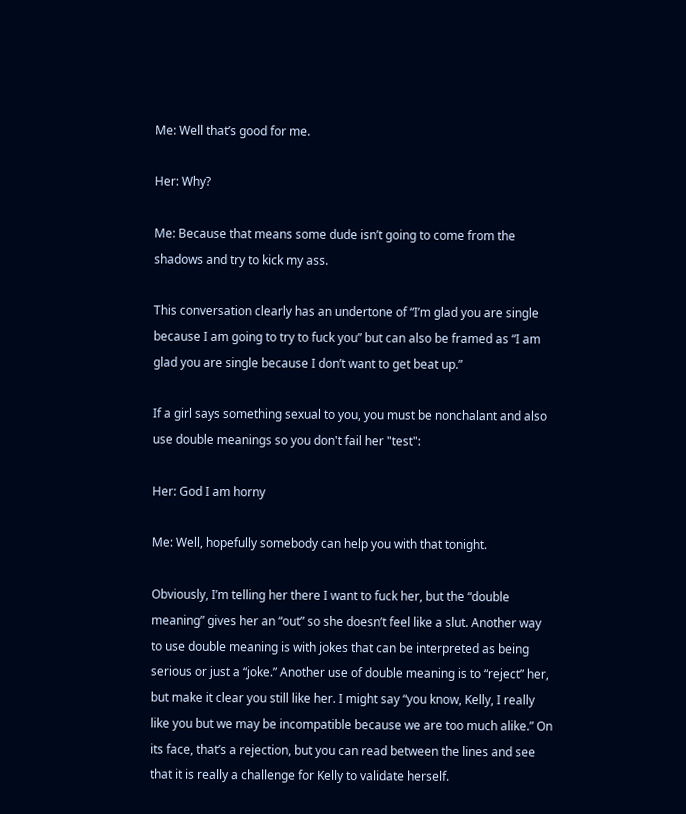Me: Well that’s good for me.

Her: Why?

Me: Because that means some dude isn’t going to come from the shadows and try to kick my ass.

This conversation clearly has an undertone of “I’m glad you are single because I am going to try to fuck you” but can also be framed as “I am glad you are single because I don’t want to get beat up.”

If a girl says something sexual to you, you must be nonchalant and also use double meanings so you don't fail her "test":

Her: God I am horny

Me: Well, hopefully somebody can help you with that tonight.

Obviously, I’m telling her there I want to fuck her, but the “double meaning” gives her an “out” so she doesn’t feel like a slut. Another way to use double meaning is with jokes that can be interpreted as being serious or just a “joke.” Another use of double meaning is to “reject” her, but make it clear you still like her. I might say “you know, Kelly, I really like you but we may be incompatible because we are too much alike.” On its face, that’s a rejection, but you can read between the lines and see that it is really a challenge for Kelly to validate herself.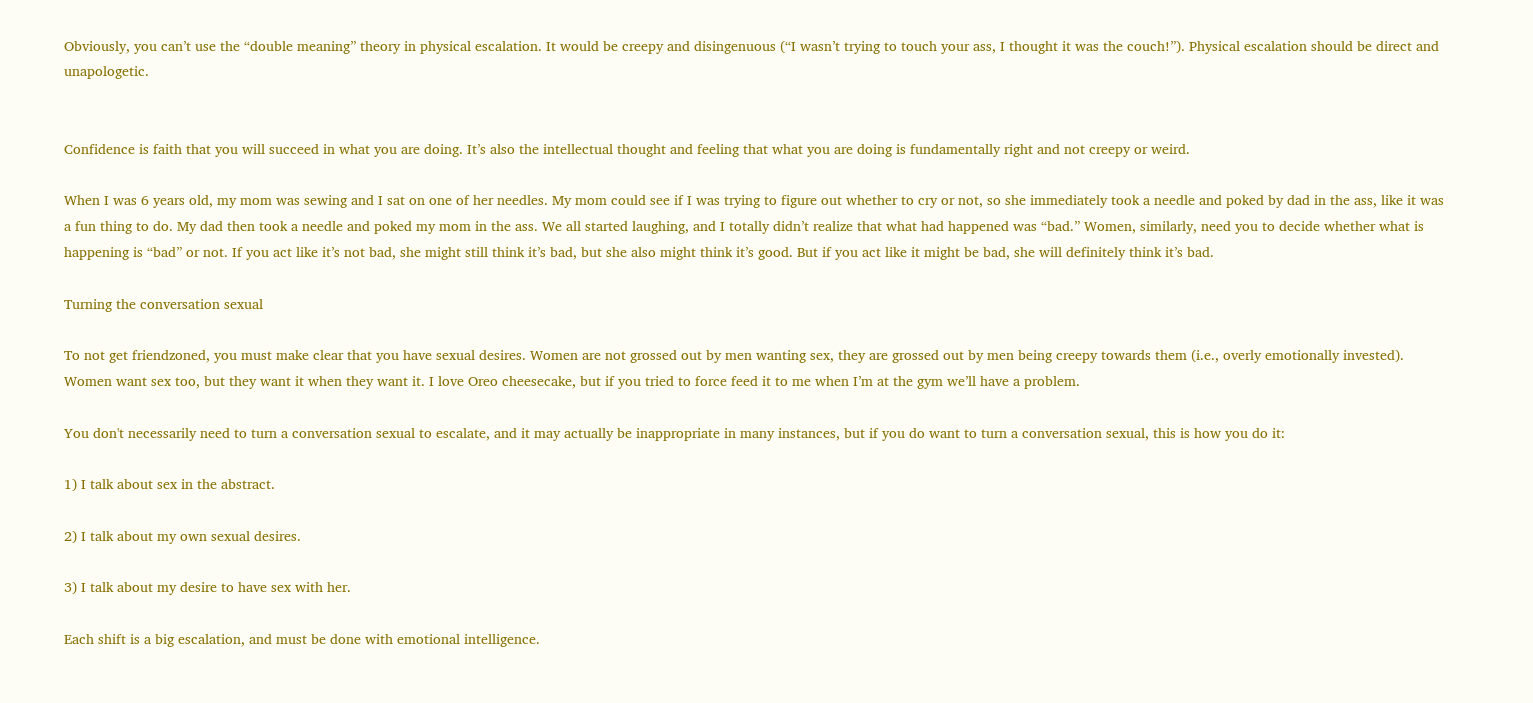Obviously, you can’t use the “double meaning” theory in physical escalation. It would be creepy and disingenuous (“I wasn’t trying to touch your ass, I thought it was the couch!”). Physical escalation should be direct and unapologetic.


Confidence is faith that you will succeed in what you are doing. It’s also the intellectual thought and feeling that what you are doing is fundamentally right and not creepy or weird.

When I was 6 years old, my mom was sewing and I sat on one of her needles. My mom could see if I was trying to figure out whether to cry or not, so she immediately took a needle and poked by dad in the ass, like it was a fun thing to do. My dad then took a needle and poked my mom in the ass. We all started laughing, and I totally didn’t realize that what had happened was “bad.” Women, similarly, need you to decide whether what is happening is “bad” or not. If you act like it’s not bad, she might still think it’s bad, but she also might think it’s good. But if you act like it might be bad, she will definitely think it’s bad.

Turning the conversation sexual

To not get friendzoned, you must make clear that you have sexual desires. Women are not grossed out by men wanting sex, they are grossed out by men being creepy towards them (i.e., overly emotionally invested). Women want sex too, but they want it when they want it. I love Oreo cheesecake, but if you tried to force feed it to me when I’m at the gym we’ll have a problem.

You don't necessarily need to turn a conversation sexual to escalate, and it may actually be inappropriate in many instances, but if you do want to turn a conversation sexual, this is how you do it:

1) I talk about sex in the abstract.

2) I talk about my own sexual desires.

3) I talk about my desire to have sex with her.

Each shift is a big escalation, and must be done with emotional intelligence.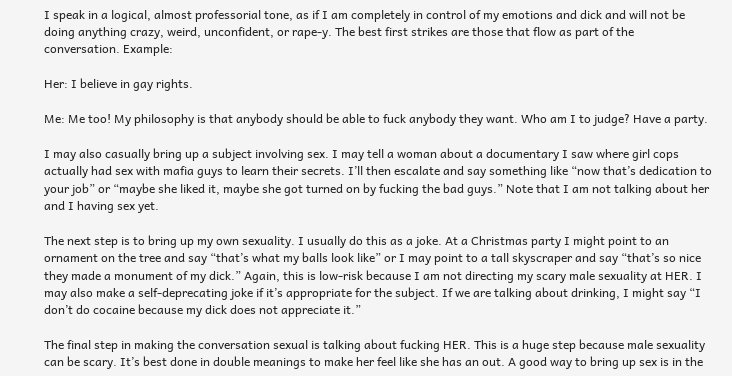I speak in a logical, almost professorial tone, as if I am completely in control of my emotions and dick and will not be doing anything crazy, weird, unconfident, or rape-y. The best first strikes are those that flow as part of the conversation. Example:

Her: I believe in gay rights.

Me: Me too! My philosophy is that anybody should be able to fuck anybody they want. Who am I to judge? Have a party.

I may also casually bring up a subject involving sex. I may tell a woman about a documentary I saw where girl cops actually had sex with mafia guys to learn their secrets. I’ll then escalate and say something like “now that’s dedication to your job” or “maybe she liked it, maybe she got turned on by fucking the bad guys.” Note that I am not talking about her and I having sex yet.

The next step is to bring up my own sexuality. I usually do this as a joke. At a Christmas party I might point to an ornament on the tree and say “that’s what my balls look like” or I may point to a tall skyscraper and say “that’s so nice they made a monument of my dick.” Again, this is low-risk because I am not directing my scary male sexuality at HER. I may also make a self-deprecating joke if it’s appropriate for the subject. If we are talking about drinking, I might say “I don’t do cocaine because my dick does not appreciate it.”

The final step in making the conversation sexual is talking about fucking HER. This is a huge step because male sexuality can be scary. It’s best done in double meanings to make her feel like she has an out. A good way to bring up sex is in the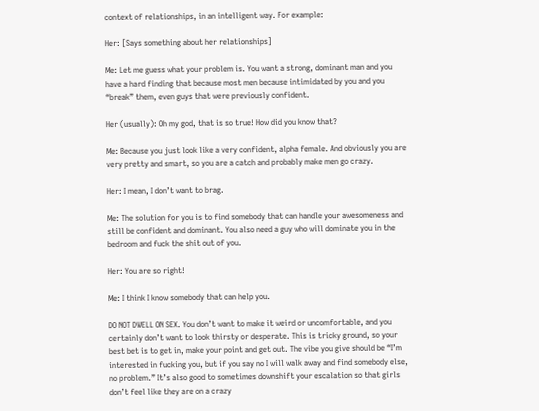context of relationships, in an intelligent way. For example:

Her: [Says something about her relationships]

Me: Let me guess what your problem is. You want a strong, dominant man and you have a hard finding that because most men because intimidated by you and you “break” them, even guys that were previously confident.

Her (usually): Oh my god, that is so true! How did you know that?

Me: Because you just look like a very confident, alpha female. And obviously you are very pretty and smart, so you are a catch and probably make men go crazy.

Her: I mean, I don’t want to brag.

Me: The solution for you is to find somebody that can handle your awesomeness and still be confident and dominant. You also need a guy who will dominate you in the bedroom and fuck the shit out of you.

Her: You are so right!

Me: I think I know somebody that can help you.

DO NOT DWELL ON SEX. You don’t want to make it weird or uncomfortable, and you certainly don’t want to look thirsty or desperate. This is tricky ground, so your best bet is to get in, make your point and get out. The vibe you give should be “I’m interested in fucking you, but if you say no I will walk away and find somebody else, no problem.” It’s also good to sometimes downshift your escalation so that girls don’t feel like they are on a crazy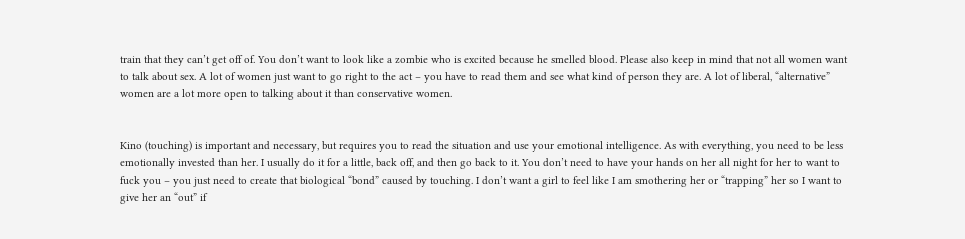train that they can’t get off of. You don’t want to look like a zombie who is excited because he smelled blood. Please also keep in mind that not all women want to talk about sex. A lot of women just want to go right to the act – you have to read them and see what kind of person they are. A lot of liberal, “alternative” women are a lot more open to talking about it than conservative women.


Kino (touching) is important and necessary, but requires you to read the situation and use your emotional intelligence. As with everything, you need to be less emotionally invested than her. I usually do it for a little, back off, and then go back to it. You don’t need to have your hands on her all night for her to want to fuck you – you just need to create that biological “bond” caused by touching. I don’t want a girl to feel like I am smothering her or “trapping” her so I want to give her an “out” if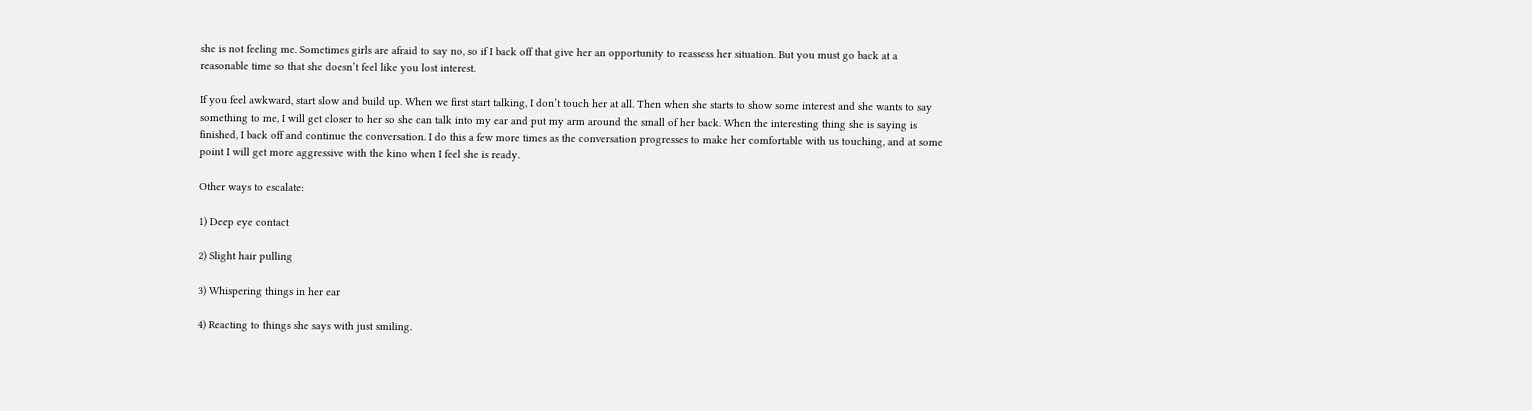she is not feeling me. Sometimes girls are afraid to say no, so if I back off that give her an opportunity to reassess her situation. But you must go back at a reasonable time so that she doesn’t feel like you lost interest.

If you feel awkward, start slow and build up. When we first start talking, I don’t touch her at all. Then when she starts to show some interest and she wants to say something to me, I will get closer to her so she can talk into my ear and put my arm around the small of her back. When the interesting thing she is saying is finished, I back off and continue the conversation. I do this a few more times as the conversation progresses to make her comfortable with us touching, and at some point I will get more aggressive with the kino when I feel she is ready.

Other ways to escalate:

1) Deep eye contact

2) Slight hair pulling

3) Whispering things in her ear

4) Reacting to things she says with just smiling.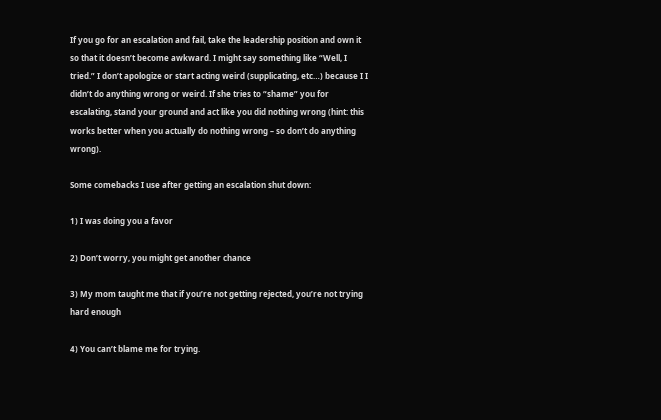If you go for an escalation and fail, take the leadership position and own it so that it doesn’t become awkward. I might say something like “Well, I tried.” I don’t apologize or start acting weird (supplicating, etc…) because I I didn’t do anything wrong or weird. If she tries to “shame” you for escalating, stand your ground and act like you did nothing wrong (hint: this works better when you actually do nothing wrong – so don’t do anything wrong).

Some comebacks I use after getting an escalation shut down:

1) I was doing you a favor

2) Don’t worry, you might get another chance

3) My mom taught me that if you’re not getting rejected, you’re not trying hard enough

4) You can’t blame me for trying.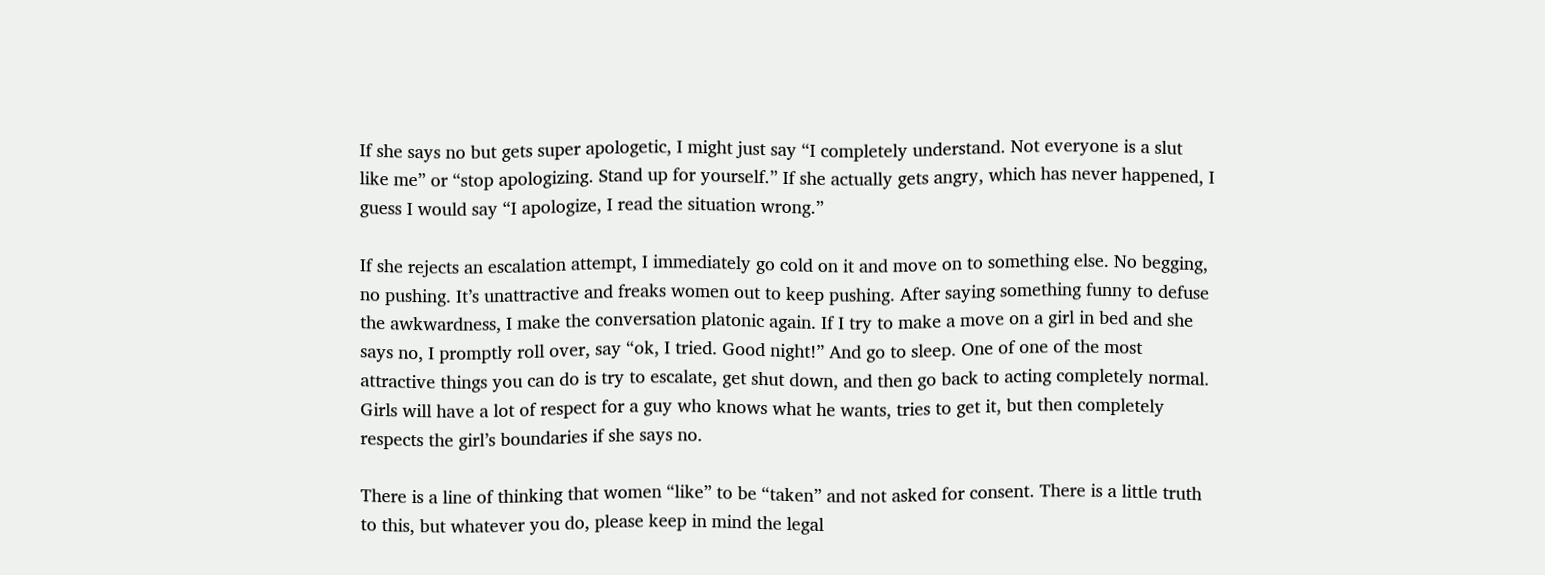If she says no but gets super apologetic, I might just say “I completely understand. Not everyone is a slut like me” or “stop apologizing. Stand up for yourself.” If she actually gets angry, which has never happened, I guess I would say “I apologize, I read the situation wrong.”

If she rejects an escalation attempt, I immediately go cold on it and move on to something else. No begging, no pushing. It’s unattractive and freaks women out to keep pushing. After saying something funny to defuse the awkwardness, I make the conversation platonic again. If I try to make a move on a girl in bed and she says no, I promptly roll over, say “ok, I tried. Good night!” And go to sleep. One of one of the most attractive things you can do is try to escalate, get shut down, and then go back to acting completely normal. Girls will have a lot of respect for a guy who knows what he wants, tries to get it, but then completely respects the girl’s boundaries if she says no.

There is a line of thinking that women “like” to be “taken” and not asked for consent. There is a little truth to this, but whatever you do, please keep in mind the legal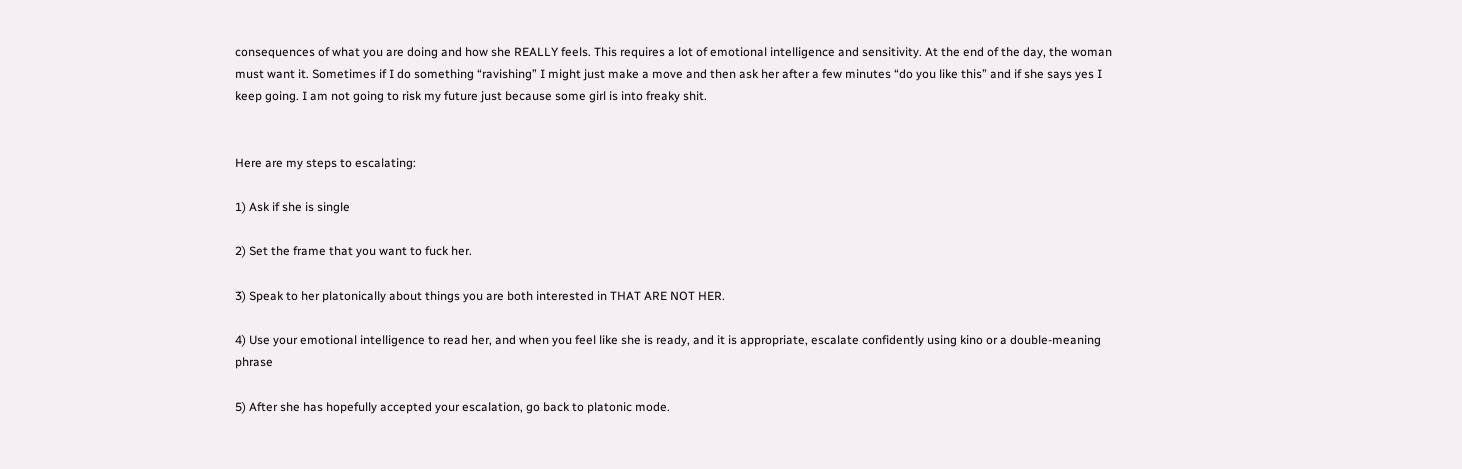consequences of what you are doing and how she REALLY feels. This requires a lot of emotional intelligence and sensitivity. At the end of the day, the woman must want it. Sometimes if I do something “ravishing” I might just make a move and then ask her after a few minutes “do you like this” and if she says yes I keep going. I am not going to risk my future just because some girl is into freaky shit.


Here are my steps to escalating:

1) Ask if she is single

2) Set the frame that you want to fuck her.

3) Speak to her platonically about things you are both interested in THAT ARE NOT HER.

4) Use your emotional intelligence to read her, and when you feel like she is ready, and it is appropriate, escalate confidently using kino or a double-meaning phrase

5) After she has hopefully accepted your escalation, go back to platonic mode.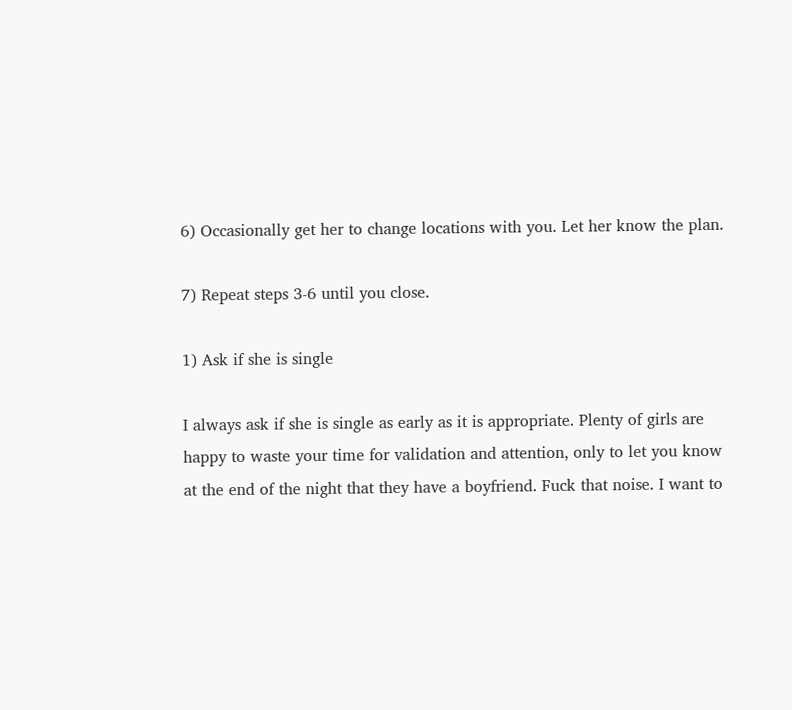6) Occasionally get her to change locations with you. Let her know the plan.

7) Repeat steps 3-6 until you close.

1) Ask if she is single

I always ask if she is single as early as it is appropriate. Plenty of girls are happy to waste your time for validation and attention, only to let you know at the end of the night that they have a boyfriend. Fuck that noise. I want to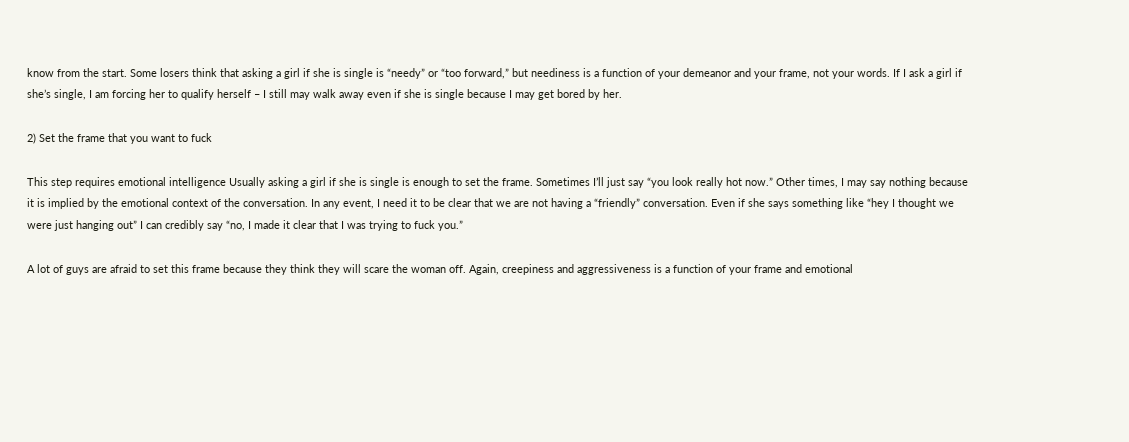know from the start. Some losers think that asking a girl if she is single is “needy” or “too forward,” but neediness is a function of your demeanor and your frame, not your words. If I ask a girl if she’s single, I am forcing her to qualify herself – I still may walk away even if she is single because I may get bored by her.

2) Set the frame that you want to fuck

This step requires emotional intelligence Usually asking a girl if she is single is enough to set the frame. Sometimes I’ll just say “you look really hot now.” Other times, I may say nothing because it is implied by the emotional context of the conversation. In any event, I need it to be clear that we are not having a “friendly” conversation. Even if she says something like “hey I thought we were just hanging out” I can credibly say “no, I made it clear that I was trying to fuck you.”

A lot of guys are afraid to set this frame because they think they will scare the woman off. Again, creepiness and aggressiveness is a function of your frame and emotional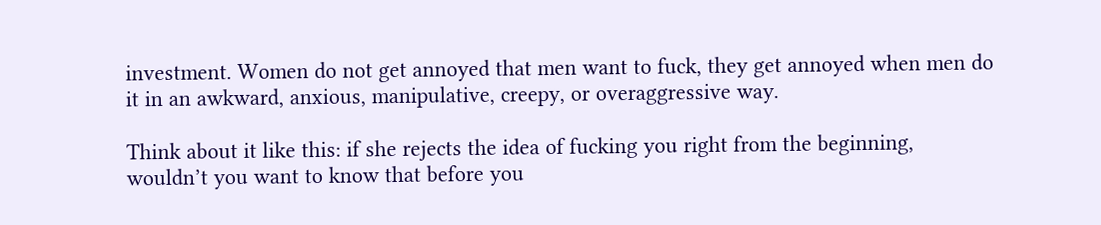investment. Women do not get annoyed that men want to fuck, they get annoyed when men do it in an awkward, anxious, manipulative, creepy, or overaggressive way.

Think about it like this: if she rejects the idea of fucking you right from the beginning, wouldn’t you want to know that before you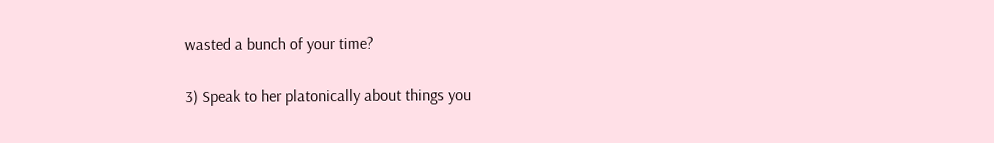wasted a bunch of your time?

3) Speak to her platonically about things you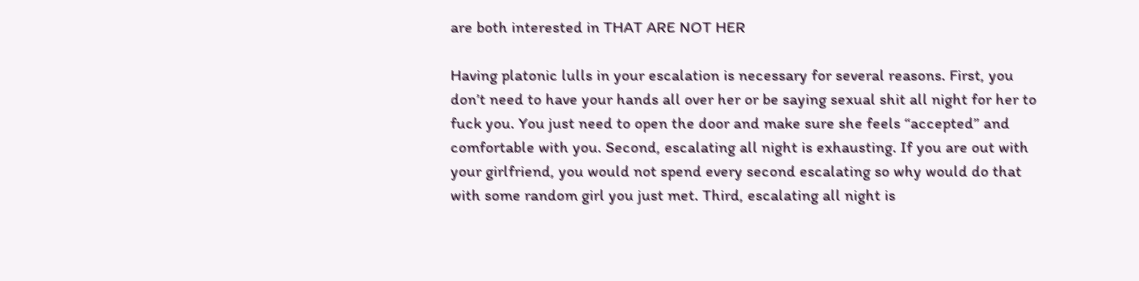are both interested in THAT ARE NOT HER

Having platonic lulls in your escalation is necessary for several reasons. First, you don’t need to have your hands all over her or be saying sexual shit all night for her to fuck you. You just need to open the door and make sure she feels “accepted” and comfortable with you. Second, escalating all night is exhausting. If you are out with your girlfriend, you would not spend every second escalating so why would do that with some random girl you just met. Third, escalating all night is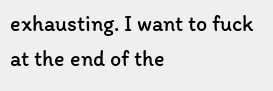exhausting. I want to fuck at the end of the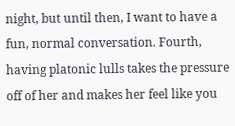night, but until then, I want to have a fun, normal conversation. Fourth, having platonic lulls takes the pressure off of her and makes her feel like you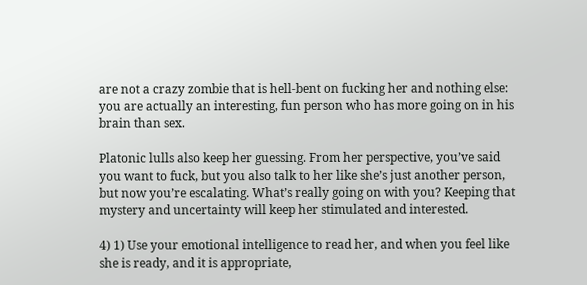are not a crazy zombie that is hell-bent on fucking her and nothing else: you are actually an interesting, fun person who has more going on in his brain than sex.

Platonic lulls also keep her guessing. From her perspective, you’ve said you want to fuck, but you also talk to her like she’s just another person, but now you’re escalating. What’s really going on with you? Keeping that mystery and uncertainty will keep her stimulated and interested.

4) 1) Use your emotional intelligence to read her, and when you feel like she is ready, and it is appropriate,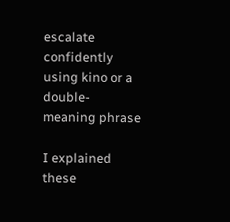escalate confidently using kino or a double-meaning phrase

I explained these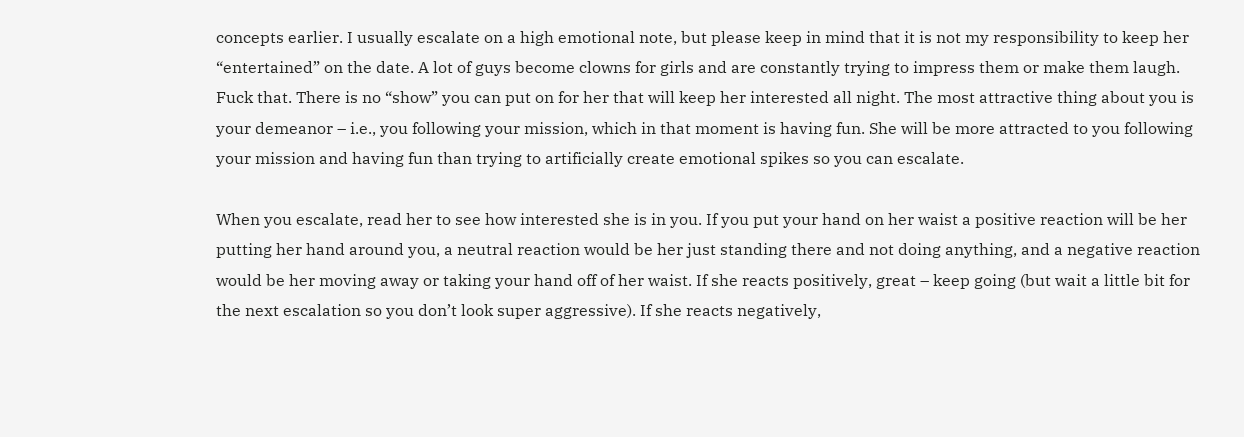concepts earlier. I usually escalate on a high emotional note, but please keep in mind that it is not my responsibility to keep her “entertained” on the date. A lot of guys become clowns for girls and are constantly trying to impress them or make them laugh. Fuck that. There is no “show” you can put on for her that will keep her interested all night. The most attractive thing about you is your demeanor – i.e., you following your mission, which in that moment is having fun. She will be more attracted to you following your mission and having fun than trying to artificially create emotional spikes so you can escalate.

When you escalate, read her to see how interested she is in you. If you put your hand on her waist a positive reaction will be her putting her hand around you, a neutral reaction would be her just standing there and not doing anything, and a negative reaction would be her moving away or taking your hand off of her waist. If she reacts positively, great – keep going (but wait a little bit for the next escalation so you don’t look super aggressive). If she reacts negatively,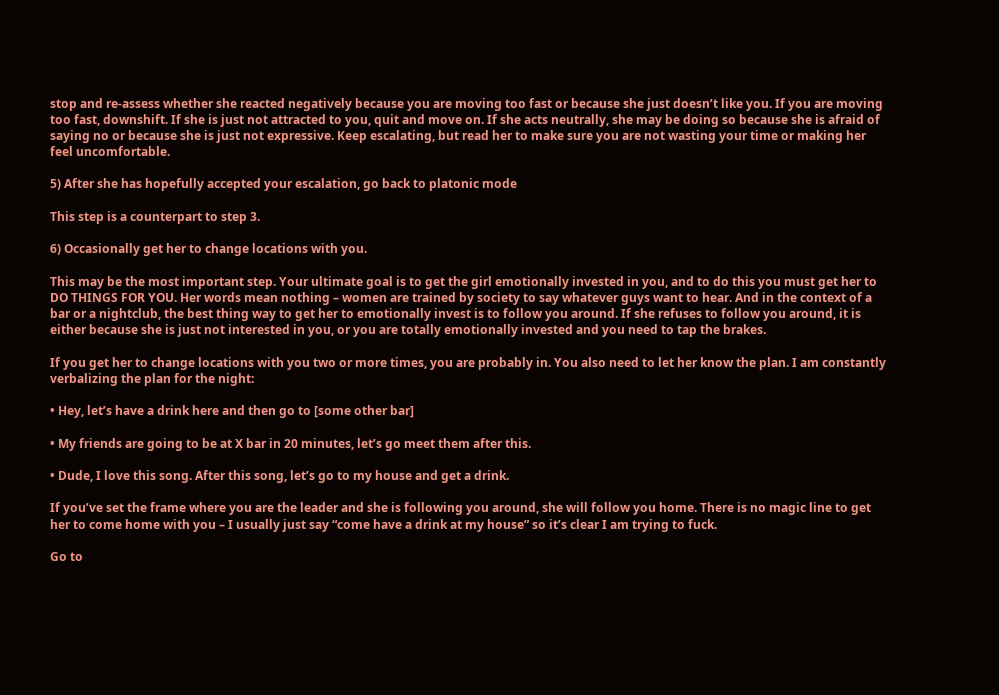stop and re-assess whether she reacted negatively because you are moving too fast or because she just doesn’t like you. If you are moving too fast, downshift. If she is just not attracted to you, quit and move on. If she acts neutrally, she may be doing so because she is afraid of saying no or because she is just not expressive. Keep escalating, but read her to make sure you are not wasting your time or making her feel uncomfortable.

5) After she has hopefully accepted your escalation, go back to platonic mode

This step is a counterpart to step 3.

6) Occasionally get her to change locations with you.

This may be the most important step. Your ultimate goal is to get the girl emotionally invested in you, and to do this you must get her to DO THINGS FOR YOU. Her words mean nothing – women are trained by society to say whatever guys want to hear. And in the context of a bar or a nightclub, the best thing way to get her to emotionally invest is to follow you around. If she refuses to follow you around, it is either because she is just not interested in you, or you are totally emotionally invested and you need to tap the brakes.

If you get her to change locations with you two or more times, you are probably in. You also need to let her know the plan. I am constantly verbalizing the plan for the night:

• Hey, let’s have a drink here and then go to [some other bar]

• My friends are going to be at X bar in 20 minutes, let’s go meet them after this.

• Dude, I love this song. After this song, let’s go to my house and get a drink.

If you’ve set the frame where you are the leader and she is following you around, she will follow you home. There is no magic line to get her to come home with you – I usually just say “come have a drink at my house” so it’s clear I am trying to fuck.

Go to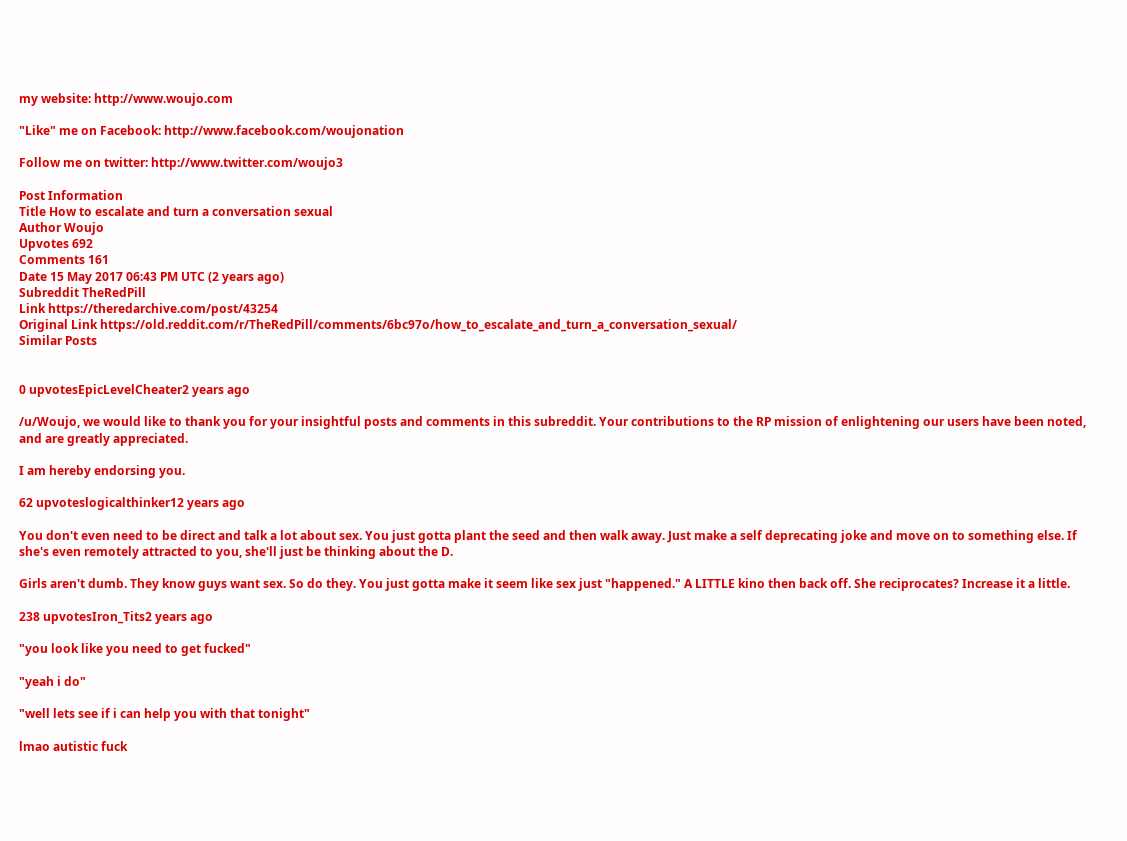my website: http://www.woujo.com

"Like" me on Facebook: http://www.facebook.com/woujonation

Follow me on twitter: http://www.twitter.com/woujo3

Post Information
Title How to escalate and turn a conversation sexual
Author Woujo
Upvotes 692
Comments 161
Date 15 May 2017 06:43 PM UTC (2 years ago)
Subreddit TheRedPill
Link https://theredarchive.com/post/43254
Original Link https://old.reddit.com/r/TheRedPill/comments/6bc97o/how_to_escalate_and_turn_a_conversation_sexual/
Similar Posts


0 upvotesEpicLevelCheater2 years ago

/u/Woujo, we would like to thank you for your insightful posts and comments in this subreddit. Your contributions to the RP mission of enlightening our users have been noted, and are greatly appreciated.

I am hereby endorsing you.

62 upvoteslogicalthinker12 years ago

You don't even need to be direct and talk a lot about sex. You just gotta plant the seed and then walk away. Just make a self deprecating joke and move on to something else. If she's even remotely attracted to you, she'll just be thinking about the D.

Girls aren't dumb. They know guys want sex. So do they. You just gotta make it seem like sex just "happened." A LITTLE kino then back off. She reciprocates? Increase it a little.

238 upvotesIron_Tits2 years ago

"you look like you need to get fucked"

"yeah i do"

"well lets see if i can help you with that tonight"

lmao autistic fuck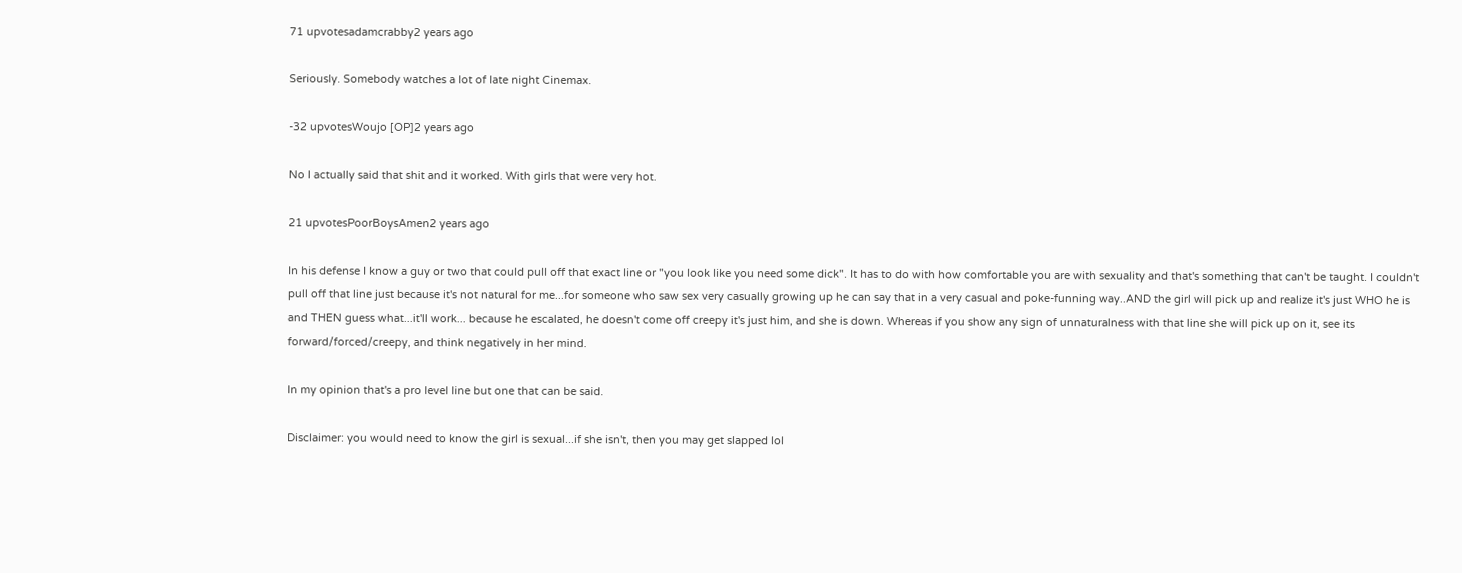71 upvotesadamcrabby2 years ago

Seriously. Somebody watches a lot of late night Cinemax.

-32 upvotesWoujo [OP]2 years ago

No I actually said that shit and it worked. With girls that were very hot.

21 upvotesPoorBoysAmen2 years ago

In his defense I know a guy or two that could pull off that exact line or "you look like you need some dick". It has to do with how comfortable you are with sexuality and that's something that can't be taught. I couldn't pull off that line just because it's not natural for me...for someone who saw sex very casually growing up he can say that in a very casual and poke-funning way..AND the girl will pick up and realize it's just WHO he is and THEN guess what...it'll work... because he escalated, he doesn't come off creepy it's just him, and she is down. Whereas if you show any sign of unnaturalness with that line she will pick up on it, see its forward/forced/creepy, and think negatively in her mind.

In my opinion that's a pro level line but one that can be said.

Disclaimer: you would need to know the girl is sexual...if she isn't, then you may get slapped lol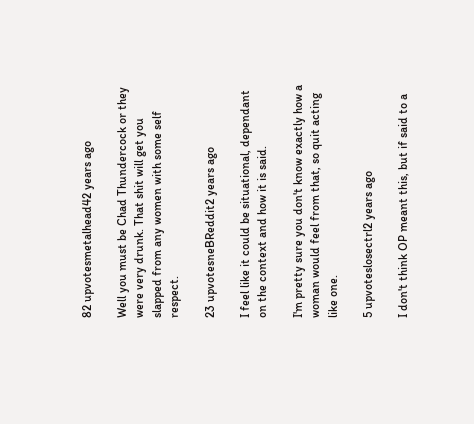82 upvotesmetalhead42 years ago

Well you must be Chad Thundercock or they were very drunk. That shit will get you slapped from any women with some self respect.

23 upvotesneBReddit2 years ago

I feel like it could be situational, dependant on the context and how it is said.

I'm pretty sure you don't know exactly how a woman would feel from that, so quit acting like one.

5 upvoteslosectrl2 years ago

I don't think OP meant this, but if said to a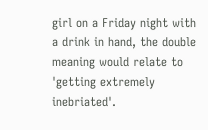girl on a Friday night with a drink in hand, the double meaning would relate to 'getting extremely inebriated'.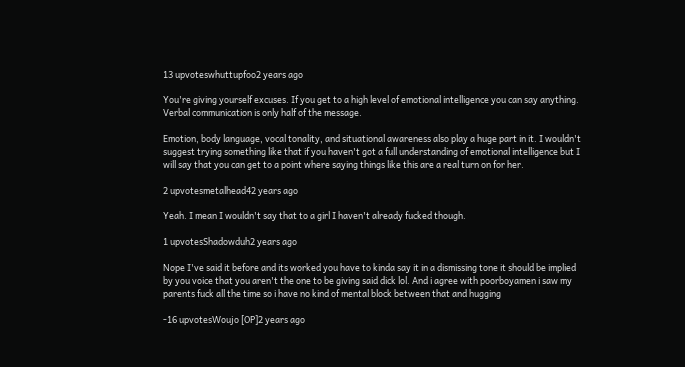13 upvoteswhuttupfoo2 years ago

You're giving yourself excuses. If you get to a high level of emotional intelligence you can say anything. Verbal communication is only half of the message.

Emotion, body language, vocal tonality, and situational awareness also play a huge part in it. I wouldn't suggest trying something like that if you haven't got a full understanding of emotional intelligence but I will say that you can get to a point where saying things like this are a real turn on for her.

2 upvotesmetalhead42 years ago

Yeah. I mean I wouldn't say that to a girl I haven't already fucked though.

1 upvotesShadowduh2 years ago

Nope I've said it before and its worked you have to kinda say it in a dismissing tone it should be implied by you voice that you aren't the one to be giving said dick lol. And i agree with poorboyamen i saw my parents fuck all the time so i have no kind of mental block between that and hugging

-16 upvotesWoujo [OP]2 years ago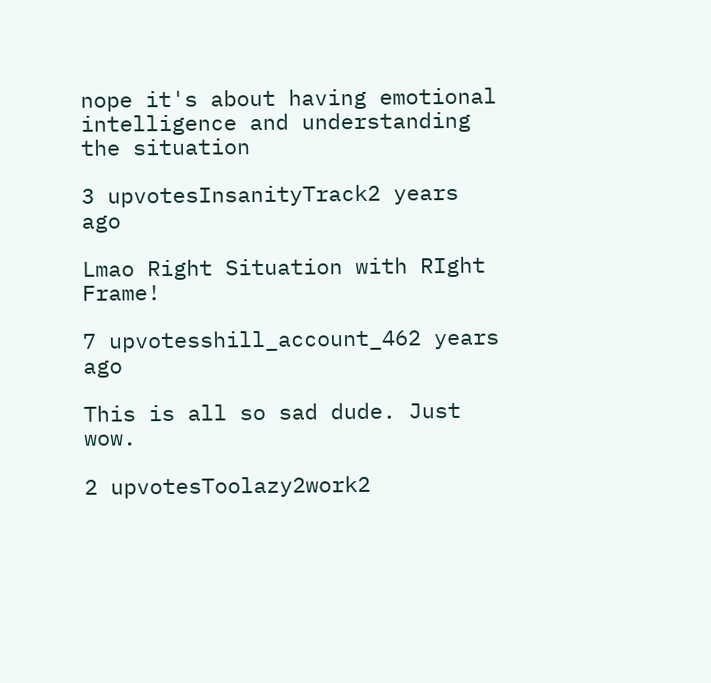nope it's about having emotional intelligence and understanding the situation

3 upvotesInsanityTrack2 years ago

Lmao Right Situation with RIght Frame!

7 upvotesshill_account_462 years ago

This is all so sad dude. Just wow.

2 upvotesToolazy2work2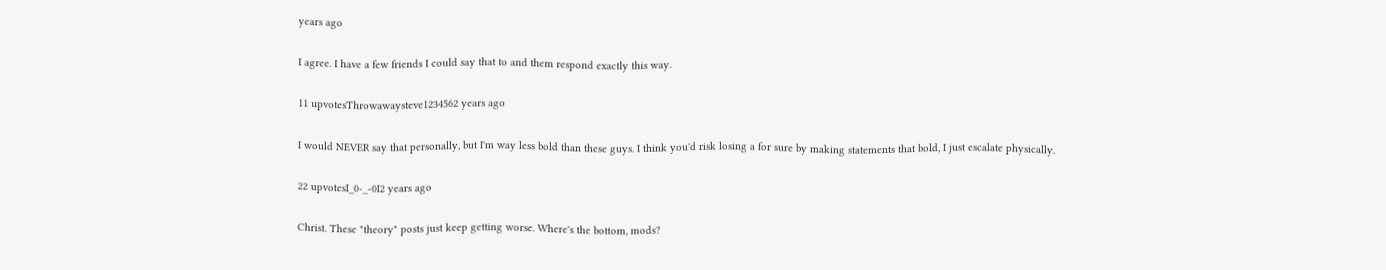years ago

I agree. I have a few friends I could say that to and them respond exactly this way.

11 upvotesThrowawaysteve1234562 years ago

I would NEVER say that personally, but I'm way less bold than these guys. I think you'd risk losing a for sure by making statements that bold, I just escalate physically.

22 upvotesI_0-_-0I2 years ago

Christ. These "theory" posts just keep getting worse. Where's the bottom, mods?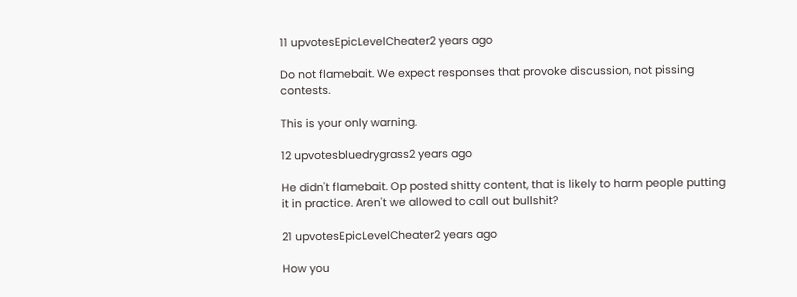11 upvotesEpicLevelCheater2 years ago

Do not flamebait. We expect responses that provoke discussion, not pissing contests.

This is your only warning.

12 upvotesbluedrygrass2 years ago

He didn't flamebait. Op posted shitty content, that is likely to harm people putting it in practice. Aren't we allowed to call out bullshit?

21 upvotesEpicLevelCheater2 years ago

How you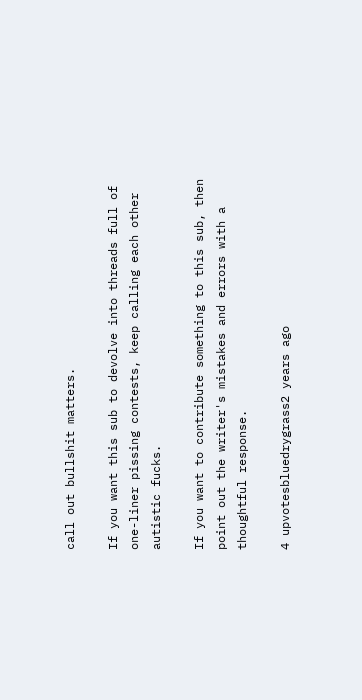call out bullshit matters.

If you want this sub to devolve into threads full of one-liner pissing contests, keep calling each other autistic fucks.

If you want to contribute something to this sub, then point out the writer's mistakes and errors with a thoughtful response.

4 upvotesbluedrygrass2 years ago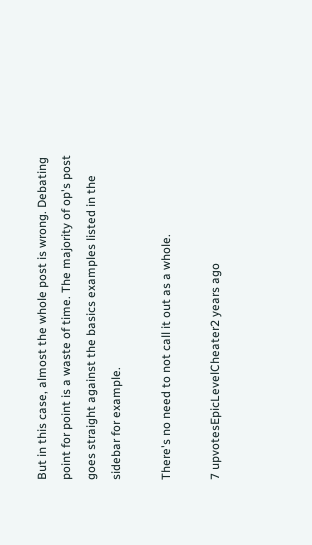But in this case, almost the whole post is wrong. Debating point for point is a waste of time. The majority of op's post goes straight against the basics examples listed in the sidebar for example.

There's no need to not call it out as a whole.

7 upvotesEpicLevelCheater2 years ago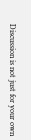Discussion is not just for your own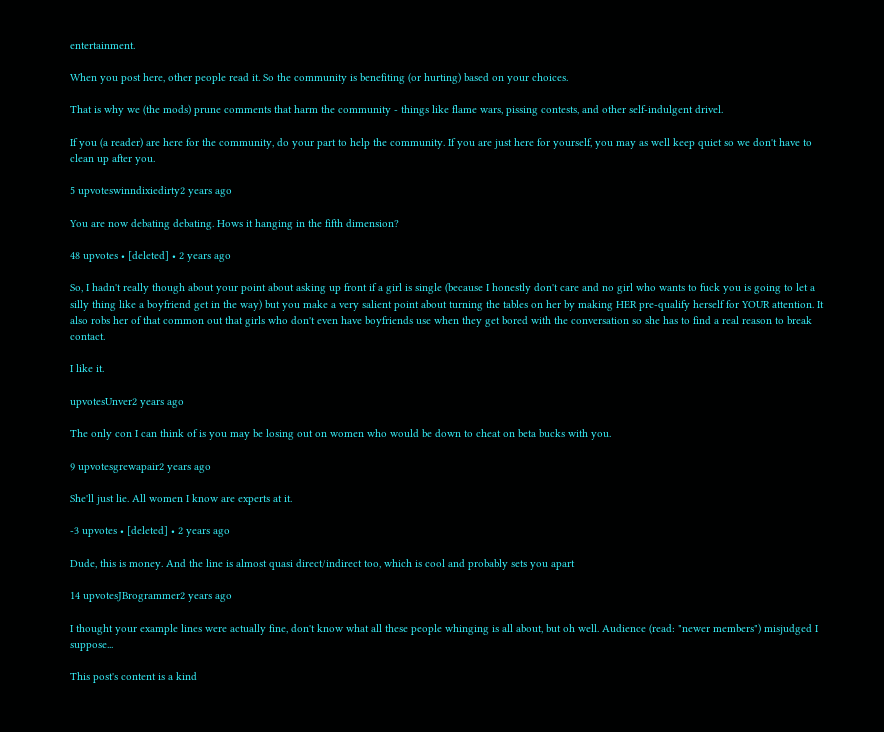entertainment.

When you post here, other people read it. So the community is benefiting (or hurting) based on your choices.

That is why we (the mods) prune comments that harm the community - things like flame wars, pissing contests, and other self-indulgent drivel.

If you (a reader) are here for the community, do your part to help the community. If you are just here for yourself, you may as well keep quiet so we don't have to clean up after you.

5 upvoteswinndixiedirty2 years ago

You are now debating debating. Hows it hanging in the fifth dimension?

48 upvotes • [deleted] • 2 years ago

So, I hadn't really though about your point about asking up front if a girl is single (because I honestly don't care and no girl who wants to fuck you is going to let a silly thing like a boyfriend get in the way) but you make a very salient point about turning the tables on her by making HER pre-qualify herself for YOUR attention. It also robs her of that common out that girls who don't even have boyfriends use when they get bored with the conversation so she has to find a real reason to break contact.

I like it.

upvotesUnver2 years ago

The only con I can think of is you may be losing out on women who would be down to cheat on beta bucks with you.

9 upvotesgrewapair2 years ago

She'll just lie. All women I know are experts at it.

-3 upvotes • [deleted] • 2 years ago

Dude, this is money. And the line is almost quasi direct/indirect too, which is cool and probably sets you apart

14 upvotesJBrogrammer2 years ago

I thought your example lines were actually fine, don't know what all these people whinging is all about, but oh well. Audience (read: "newer members") misjudged I suppose...

This post's content is a kind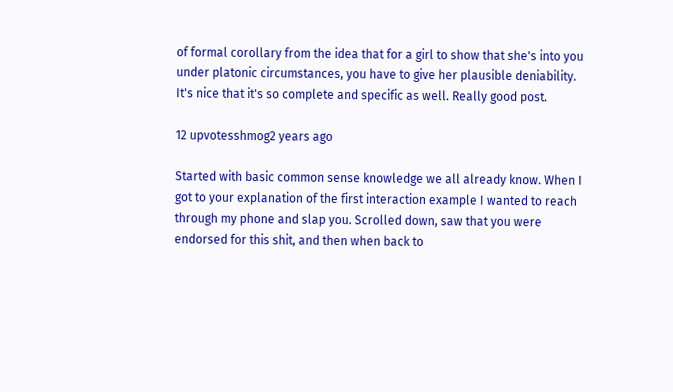of formal corollary from the idea that for a girl to show that she's into you under platonic circumstances, you have to give her plausible deniability. It's nice that it's so complete and specific as well. Really good post.

12 upvotesshmog2 years ago

Started with basic common sense knowledge we all already know. When I got to your explanation of the first interaction example I wanted to reach through my phone and slap you. Scrolled down, saw that you were endorsed for this shit, and then when back to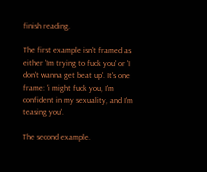finish reading.

The first example isn't framed as either 'Im trying to fuck you' or 'I don't wanna get beat up'. It's one frame: 'i might fuck you, I'm confident in my sexuality, and I'm teasing you'.

The second example.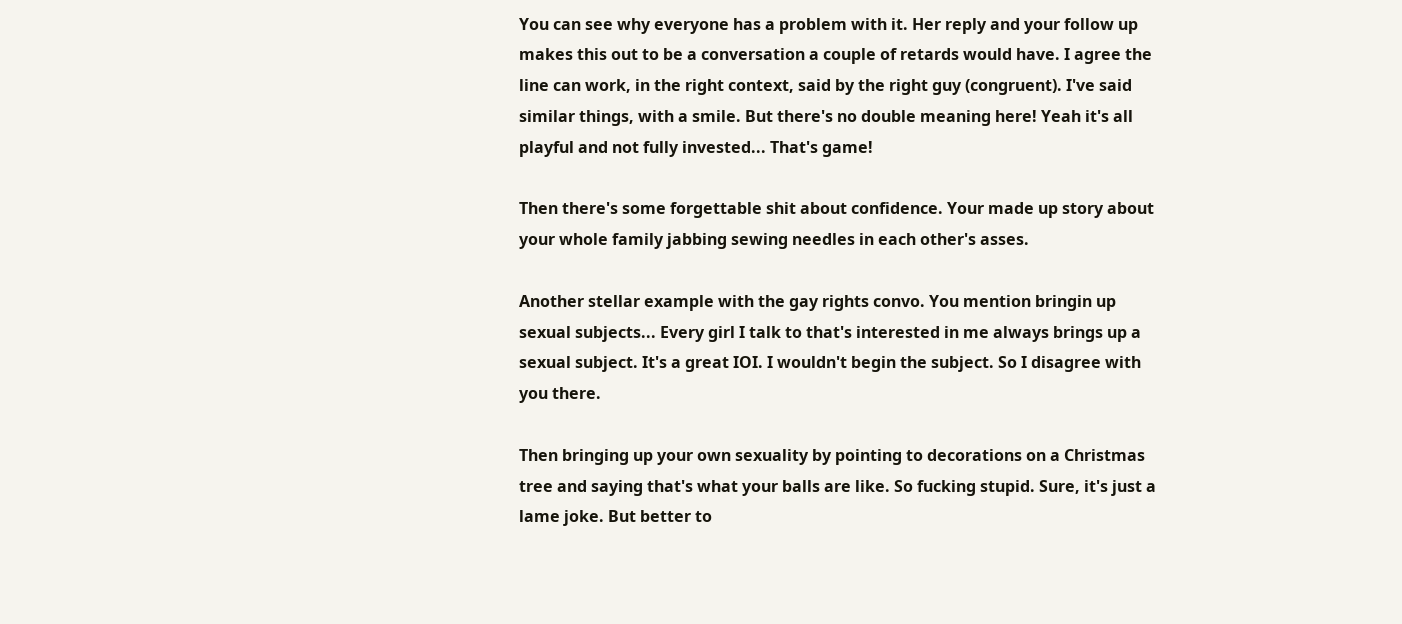You can see why everyone has a problem with it. Her reply and your follow up makes this out to be a conversation a couple of retards would have. I agree the line can work, in the right context, said by the right guy (congruent). I've said similar things, with a smile. But there's no double meaning here! Yeah it's all playful and not fully invested... That's game!

Then there's some forgettable shit about confidence. Your made up story about your whole family jabbing sewing needles in each other's asses.

Another stellar example with the gay rights convo. You mention bringin up sexual subjects... Every girl I talk to that's interested in me always brings up a sexual subject. It's a great IOI. I wouldn't begin the subject. So I disagree with you there.

Then bringing up your own sexuality by pointing to decorations on a Christmas tree and saying that's what your balls are like. So fucking stupid. Sure, it's just a lame joke. But better to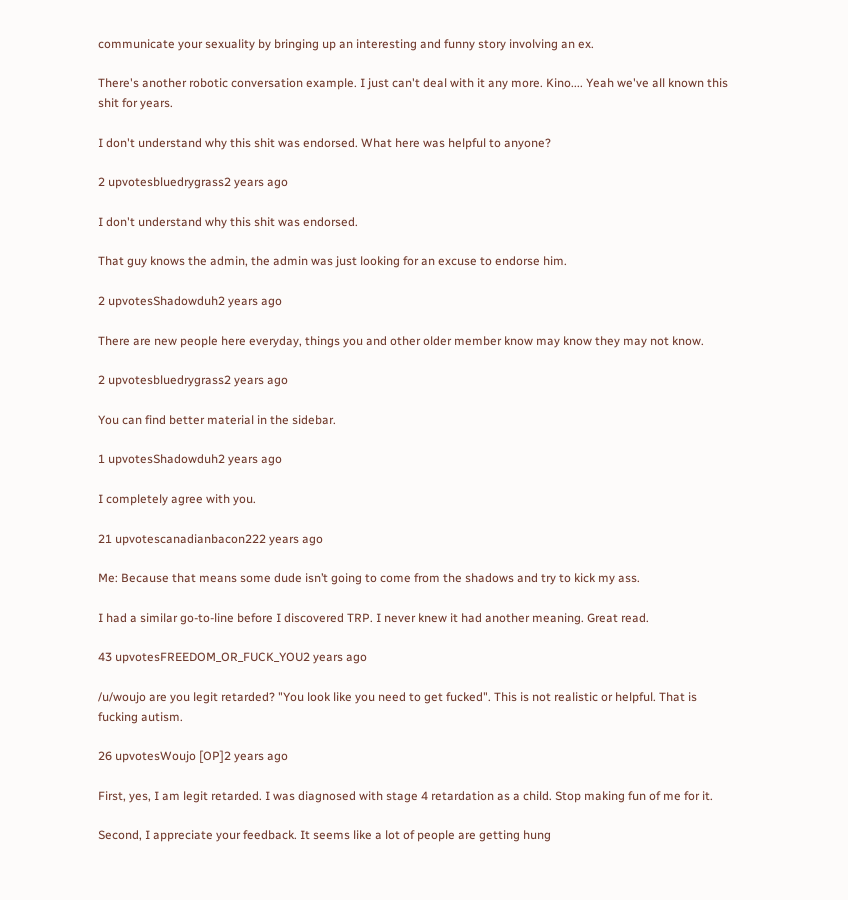communicate your sexuality by bringing up an interesting and funny story involving an ex.

There's another robotic conversation example. I just can't deal with it any more. Kino.... Yeah we've all known this shit for years.

I don't understand why this shit was endorsed. What here was helpful to anyone?

2 upvotesbluedrygrass2 years ago

I don't understand why this shit was endorsed.

That guy knows the admin, the admin was just looking for an excuse to endorse him.

2 upvotesShadowduh2 years ago

There are new people here everyday, things you and other older member know may know they may not know.

2 upvotesbluedrygrass2 years ago

You can find better material in the sidebar.

1 upvotesShadowduh2 years ago

I completely agree with you.

21 upvotescanadianbacon222 years ago

Me: Because that means some dude isn’t going to come from the shadows and try to kick my ass.

I had a similar go-to-line before I discovered TRP. I never knew it had another meaning. Great read.

43 upvotesFREEDOM_OR_FUCK_YOU2 years ago

/u/woujo are you legit retarded? "You look like you need to get fucked". This is not realistic or helpful. That is fucking autism.

26 upvotesWoujo [OP]2 years ago

First, yes, I am legit retarded. I was diagnosed with stage 4 retardation as a child. Stop making fun of me for it.

Second, I appreciate your feedback. It seems like a lot of people are getting hung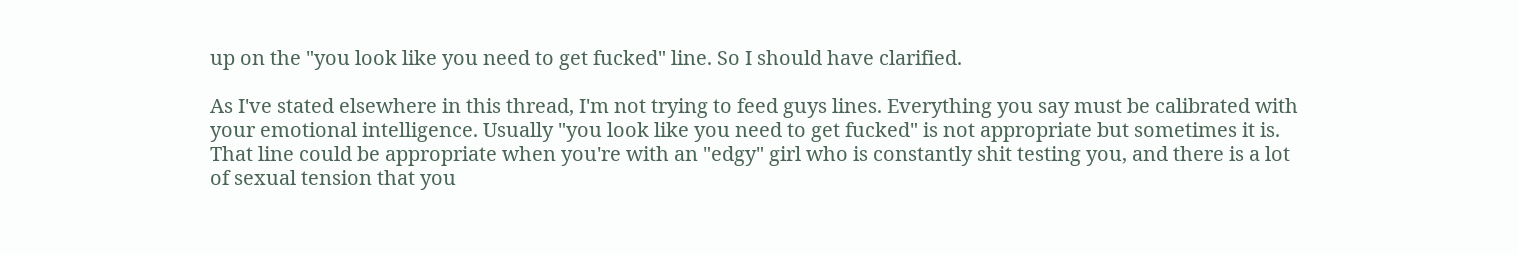up on the "you look like you need to get fucked" line. So I should have clarified.

As I've stated elsewhere in this thread, I'm not trying to feed guys lines. Everything you say must be calibrated with your emotional intelligence. Usually "you look like you need to get fucked" is not appropriate but sometimes it is. That line could be appropriate when you're with an "edgy" girl who is constantly shit testing you, and there is a lot of sexual tension that you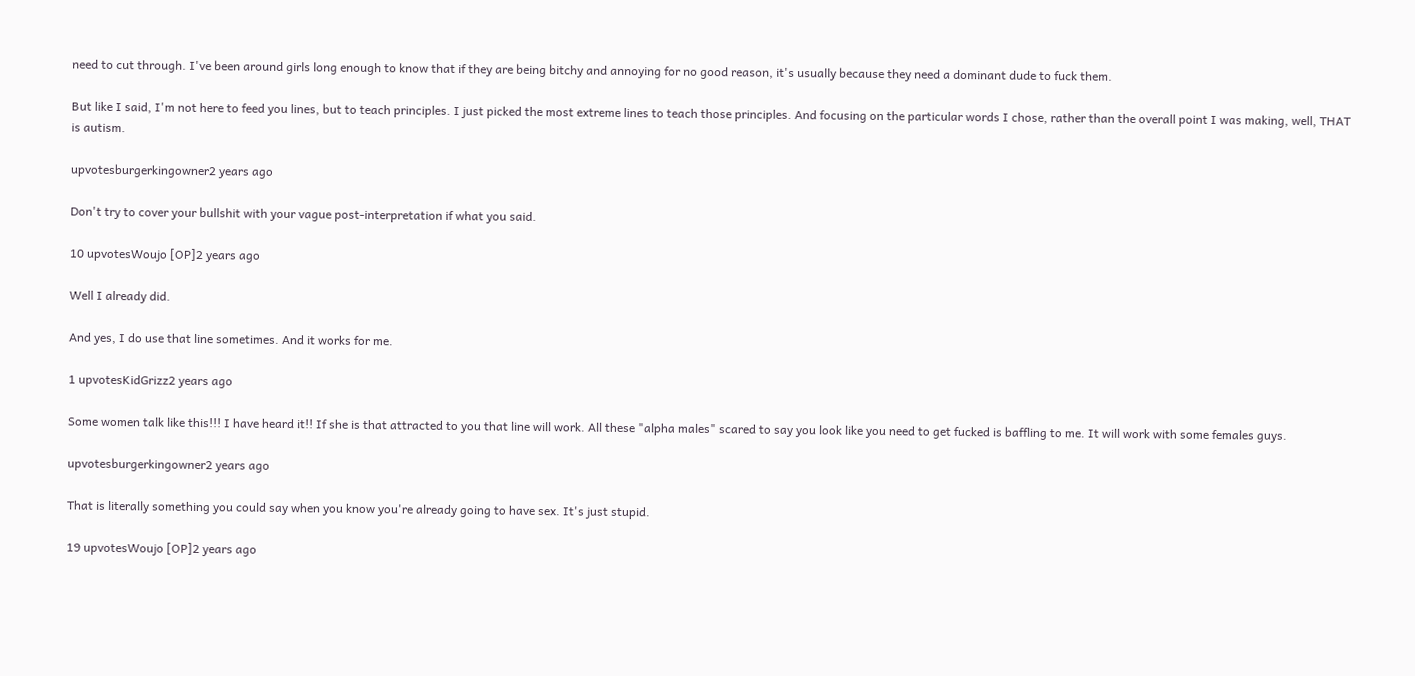need to cut through. I've been around girls long enough to know that if they are being bitchy and annoying for no good reason, it's usually because they need a dominant dude to fuck them.

But like I said, I'm not here to feed you lines, but to teach principles. I just picked the most extreme lines to teach those principles. And focusing on the particular words I chose, rather than the overall point I was making, well, THAT is autism.

upvotesburgerkingowner2 years ago

Don't try to cover your bullshit with your vague post-interpretation if what you said.

10 upvotesWoujo [OP]2 years ago

Well I already did.

And yes, I do use that line sometimes. And it works for me.

1 upvotesKidGrizz2 years ago

Some women talk like this!!! I have heard it!! If she is that attracted to you that line will work. All these "alpha males" scared to say you look like you need to get fucked is baffling to me. It will work with some females guys.

upvotesburgerkingowner2 years ago

That is literally something you could say when you know you're already going to have sex. It's just stupid.

19 upvotesWoujo [OP]2 years ago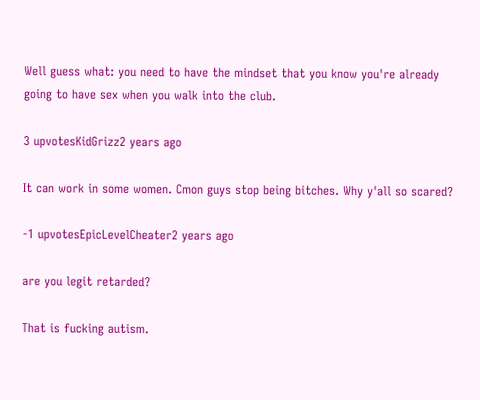Well guess what: you need to have the mindset that you know you're already going to have sex when you walk into the club.

3 upvotesKidGrizz2 years ago

It can work in some women. Cmon guys stop being bitches. Why y'all so scared?

-1 upvotesEpicLevelCheater2 years ago

are you legit retarded?

That is fucking autism.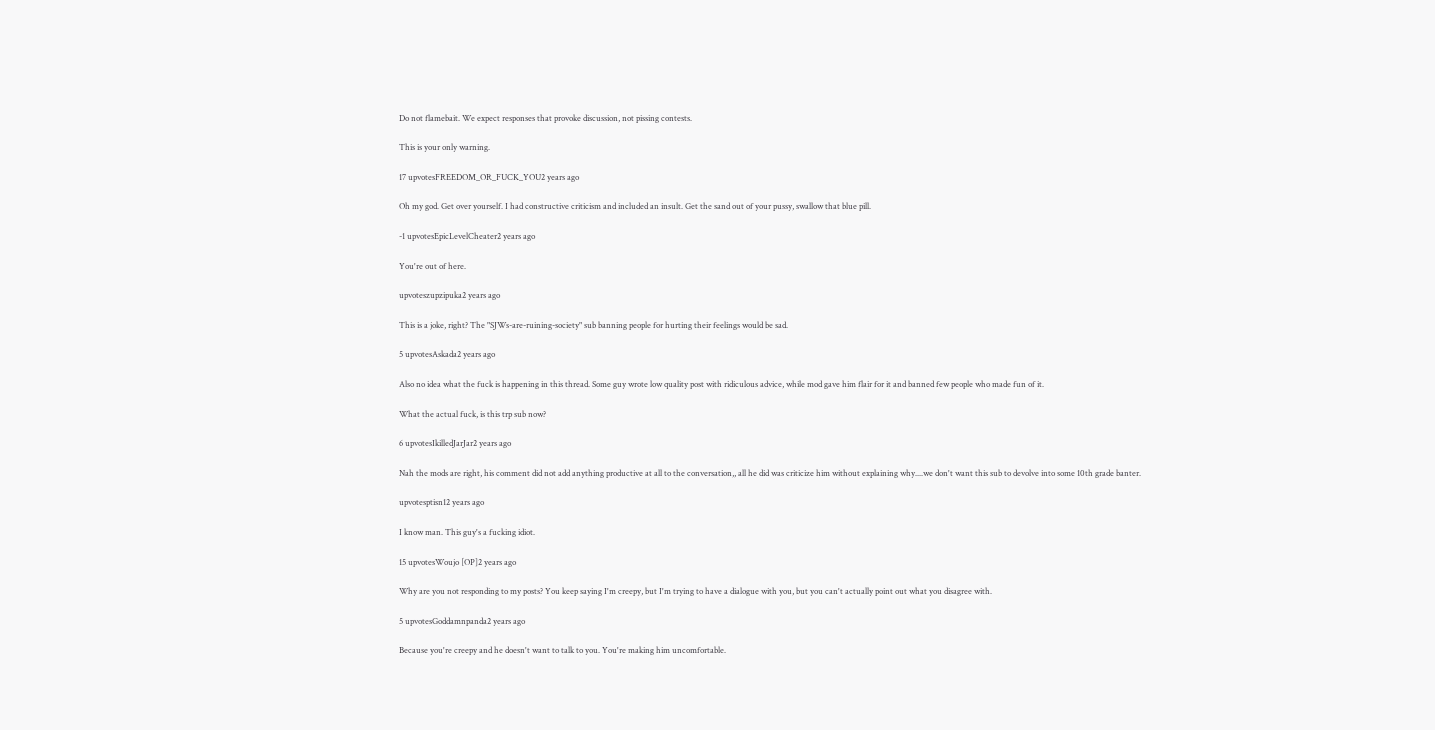Do not flamebait. We expect responses that provoke discussion, not pissing contests.

This is your only warning.

17 upvotesFREEDOM_OR_FUCK_YOU2 years ago

Oh my god. Get over yourself. I had constructive criticism and included an insult. Get the sand out of your pussy, swallow that blue pill.

-1 upvotesEpicLevelCheater2 years ago

You're out of here.

upvoteszupzipuka2 years ago

This is a joke, right? The "SJWs-are-ruining-society" sub banning people for hurting their feelings would be sad.

5 upvotesAskada2 years ago

Also no idea what the fuck is happening in this thread. Some guy wrote low quality post with ridiculous advice, while mod gave him flair for it and banned few people who made fun of it.

What the actual fuck, is this trp sub now?

6 upvotesIkilledJarJar2 years ago

Nah the mods are right, his comment did not add anything productive at all to the conversation,, all he did was criticize him without explaining why....we don't want this sub to devolve into some 10th grade banter.

upvotesptisn12 years ago

I know man. This guy's a fucking idiot.

15 upvotesWoujo [OP]2 years ago

Why are you not responding to my posts? You keep saying I'm creepy, but I'm trying to have a dialogue with you, but you can't actually point out what you disagree with.

5 upvotesGoddamnpanda2 years ago

Because you're creepy and he doesn't want to talk to you. You're making him uncomfortable.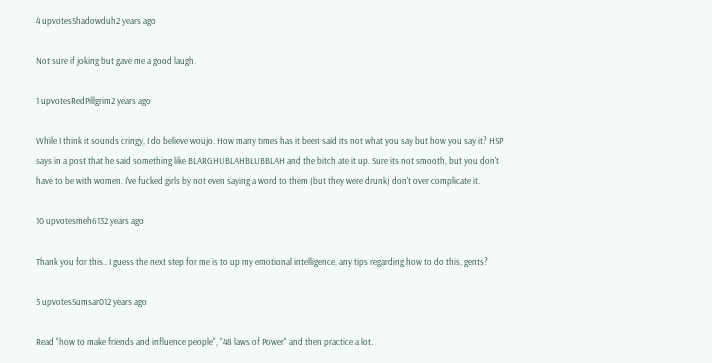4 upvotesShadowduh2 years ago

Not sure if joking but gave me a good laugh.

1 upvotesRedPillgrim2 years ago

While I think it sounds cringy, I do believe woujo. How many times has it been said its not what you say but how you say it? HSP says in a post that he said something like BLARGHUBLAHBLUBBLAH and the bitch ate it up. Sure its not smooth, but you don't have to be with women. I've fucked girls by not even saying a word to them (but they were drunk) don't over complicate it.

10 upvotesmeh6132 years ago

Thank you for this.. I guess the next step for me is to up my emotional intelligence, any tips regarding how to do this, gents?

5 upvotesSumsar012 years ago

Read "how to make friends and influence people", "48 laws of Power" and then practice a lot.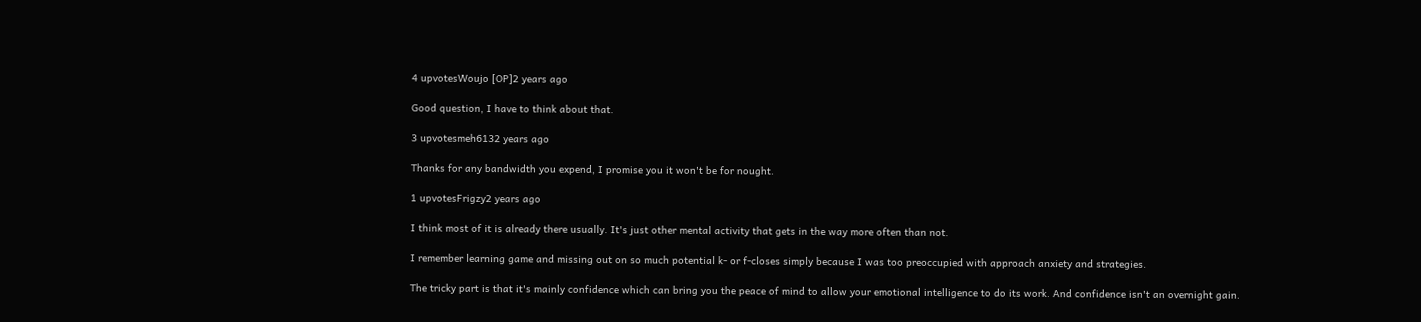4 upvotesWoujo [OP]2 years ago

Good question, I have to think about that.

3 upvotesmeh6132 years ago

Thanks for any bandwidth you expend, I promise you it won't be for nought.

1 upvotesFrigzy2 years ago

I think most of it is already there usually. It's just other mental activity that gets in the way more often than not.

I remember learning game and missing out on so much potential k- or f-closes simply because I was too preoccupied with approach anxiety and strategies.

The tricky part is that it's mainly confidence which can bring you the peace of mind to allow your emotional intelligence to do its work. And confidence isn't an overnight gain.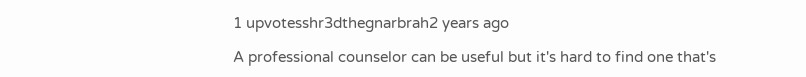1 upvotesshr3dthegnarbrah2 years ago

A professional counselor can be useful but it's hard to find one that's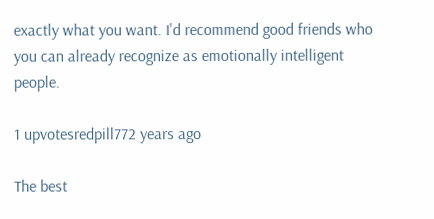exactly what you want. I'd recommend good friends who you can already recognize as emotionally intelligent people.

1 upvotesredpill772 years ago

The best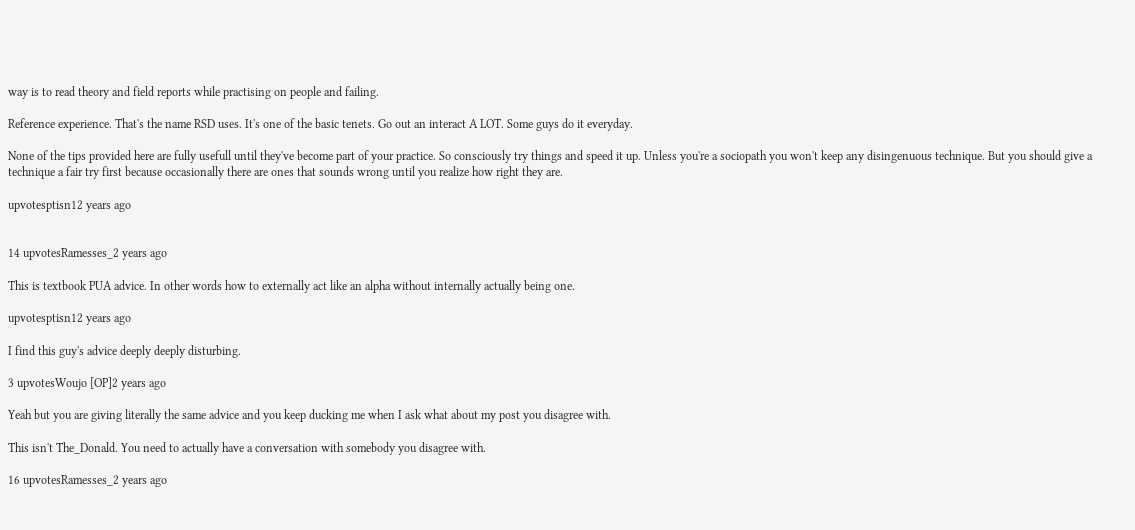way is to read theory and field reports while practising on people and failing.

Reference experience. That's the name RSD uses. It's one of the basic tenets. Go out an interact A LOT. Some guys do it everyday.

None of the tips provided here are fully usefull until they've become part of your practice. So consciously try things and speed it up. Unless you're a sociopath you won't keep any disingenuous technique. But you should give a technique a fair try first because occasionally there are ones that sounds wrong until you realize how right they are.

upvotesptisn12 years ago


14 upvotesRamesses_2 years ago

This is textbook PUA advice. In other words how to externally act like an alpha without internally actually being one.

upvotesptisn12 years ago

I find this guy's advice deeply deeply disturbing.

3 upvotesWoujo [OP]2 years ago

Yeah but you are giving literally the same advice and you keep ducking me when I ask what about my post you disagree with.

This isn't The_Donald. You need to actually have a conversation with somebody you disagree with.

16 upvotesRamesses_2 years ago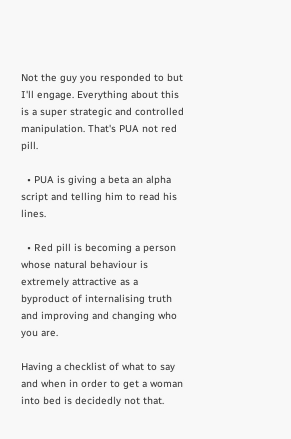Not the guy you responded to but I'll engage. Everything about this is a super strategic and controlled manipulation. That's PUA not red pill.

  • PUA is giving a beta an alpha script and telling him to read his lines.

  • Red pill is becoming a person whose natural behaviour is extremely attractive as a byproduct of internalising truth and improving and changing who you are.

Having a checklist of what to say and when in order to get a woman into bed is decidedly not that.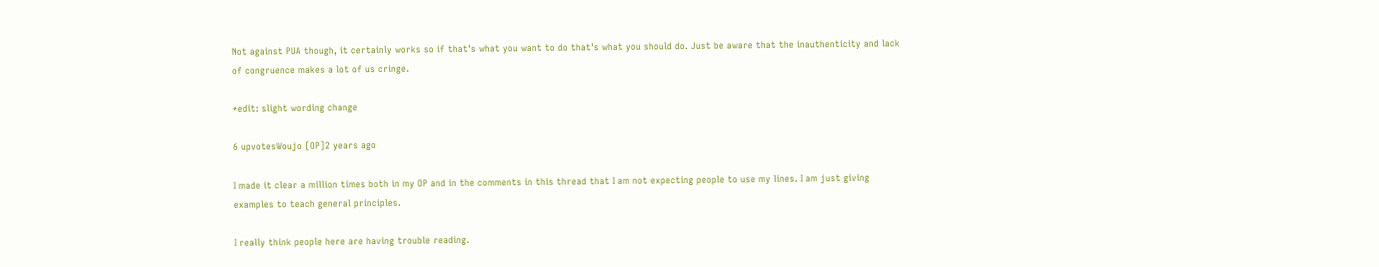Not against PUA though, it certainly works so if that's what you want to do that's what you should do. Just be aware that the inauthenticity and lack of congruence makes a lot of us cringe.

*edit: slight wording change

6 upvotesWoujo [OP]2 years ago

I made it clear a million times both in my OP and in the comments in this thread that I am not expecting people to use my lines. I am just giving examples to teach general principles.

I really think people here are having trouble reading.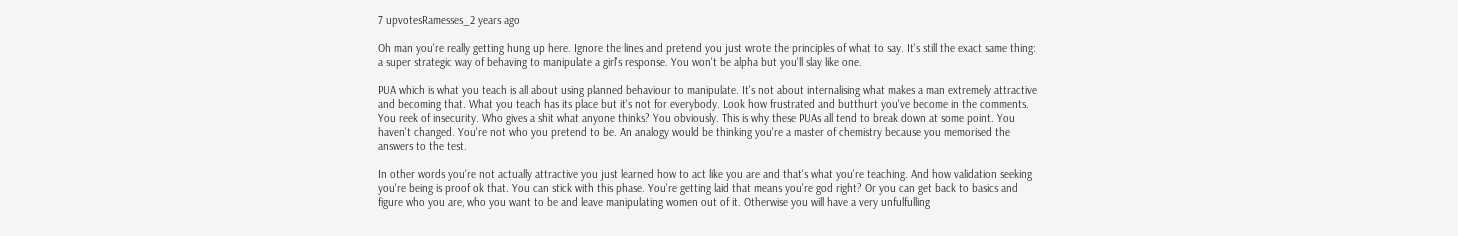7 upvotesRamesses_2 years ago

Oh man you're really getting hung up here. Ignore the lines and pretend you just wrote the principles of what to say. It's still the exact same thing: a super strategic way of behaving to manipulate a girl's response. You won't be alpha but you'll slay like one.

PUA which is what you teach is all about using planned behaviour to manipulate. It's not about internalising what makes a man extremely attractive and becoming that. What you teach has its place but it's not for everybody. Look how frustrated and butthurt you've become in the comments. You reek of insecurity. Who gives a shit what anyone thinks? You obviously. This is why these PUAs all tend to break down at some point. You haven't changed. You're not who you pretend to be. An analogy would be thinking you're a master of chemistry because you memorised the answers to the test.

In other words you're not actually attractive you just learned how to act like you are and that's what you're teaching. And how validation seeking you're being is proof ok that. You can stick with this phase. You're getting laid that means you're god right? Or you can get back to basics and figure who you are, who you want to be and leave manipulating women out of it. Otherwise you will have a very unfulfulling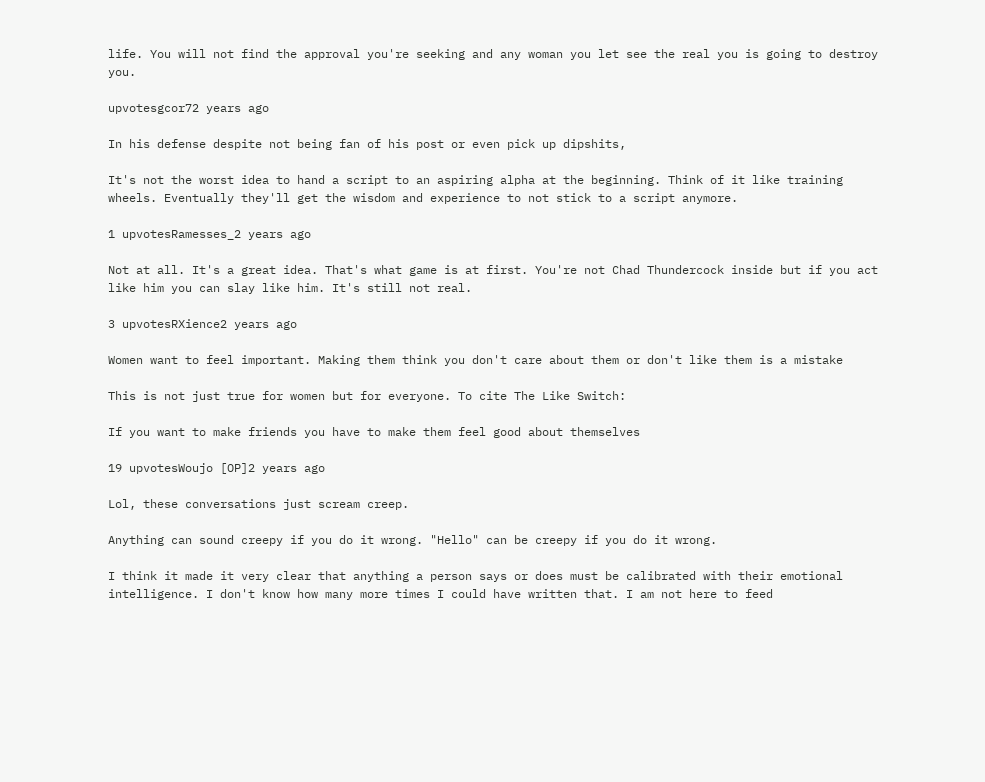life. You will not find the approval you're seeking and any woman you let see the real you is going to destroy you.

upvotesgcor72 years ago

In his defense despite not being fan of his post or even pick up dipshits,

It's not the worst idea to hand a script to an aspiring alpha at the beginning. Think of it like training wheels. Eventually they'll get the wisdom and experience to not stick to a script anymore.

1 upvotesRamesses_2 years ago

Not at all. It's a great idea. That's what game is at first. You're not Chad Thundercock inside but if you act like him you can slay like him. It's still not real.

3 upvotesRXience2 years ago

Women want to feel important. Making them think you don't care about them or don't like them is a mistake

This is not just true for women but for everyone. To cite The Like Switch:

If you want to make friends you have to make them feel good about themselves

19 upvotesWoujo [OP]2 years ago

Lol, these conversations just scream creep.

Anything can sound creepy if you do it wrong. "Hello" can be creepy if you do it wrong.

I think it made it very clear that anything a person says or does must be calibrated with their emotional intelligence. I don't know how many more times I could have written that. I am not here to feed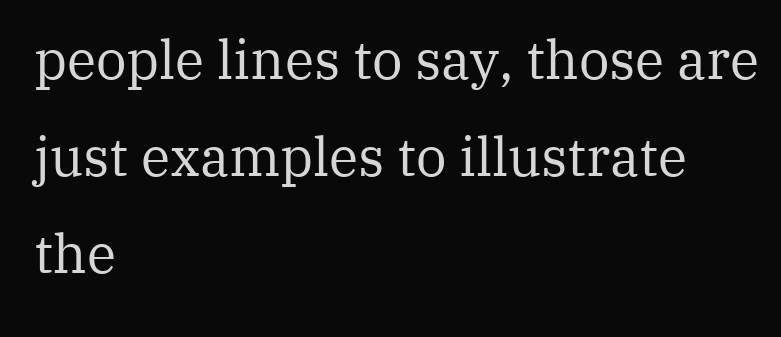people lines to say, those are just examples to illustrate the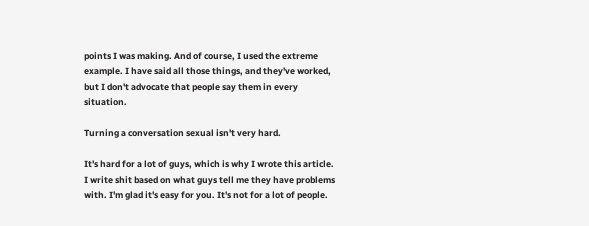points I was making. And of course, I used the extreme example. I have said all those things, and they've worked, but I don't advocate that people say them in every situation.

Turning a conversation sexual isn't very hard.

It's hard for a lot of guys, which is why I wrote this article. I write shit based on what guys tell me they have problems with. I'm glad it's easy for you. It's not for a lot of people.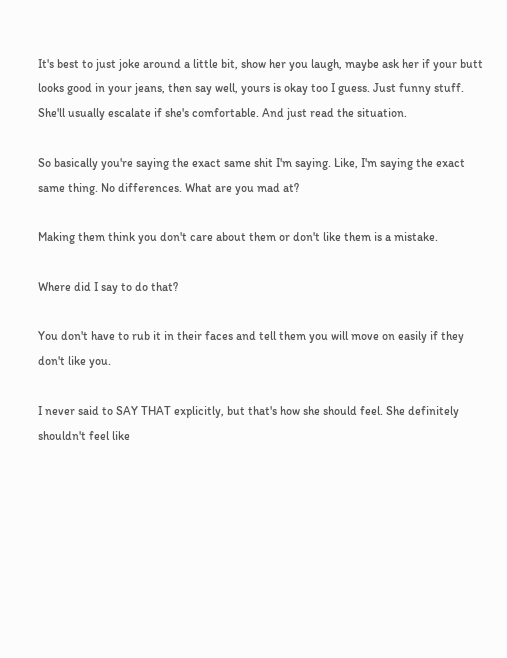It's best to just joke around a little bit, show her you laugh, maybe ask her if your butt looks good in your jeans, then say well, yours is okay too I guess. Just funny stuff. She'll usually escalate if she's comfortable. And just read the situation.

So basically you're saying the exact same shit I'm saying. Like, I'm saying the exact same thing. No differences. What are you mad at?

Making them think you don't care about them or don't like them is a mistake.

Where did I say to do that?

You don't have to rub it in their faces and tell them you will move on easily if they don't like you.

I never said to SAY THAT explicitly, but that's how she should feel. She definitely shouldn't feel like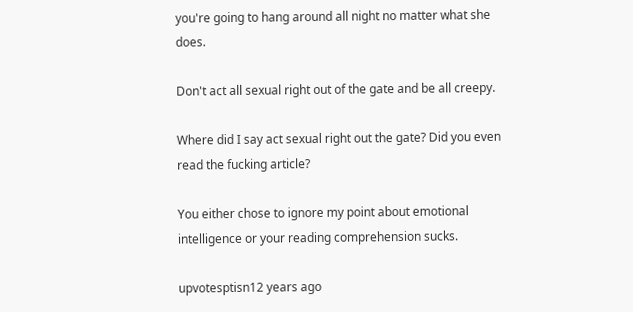you're going to hang around all night no matter what she does.

Don't act all sexual right out of the gate and be all creepy.

Where did I say act sexual right out the gate? Did you even read the fucking article?

You either chose to ignore my point about emotional intelligence or your reading comprehension sucks.

upvotesptisn12 years ago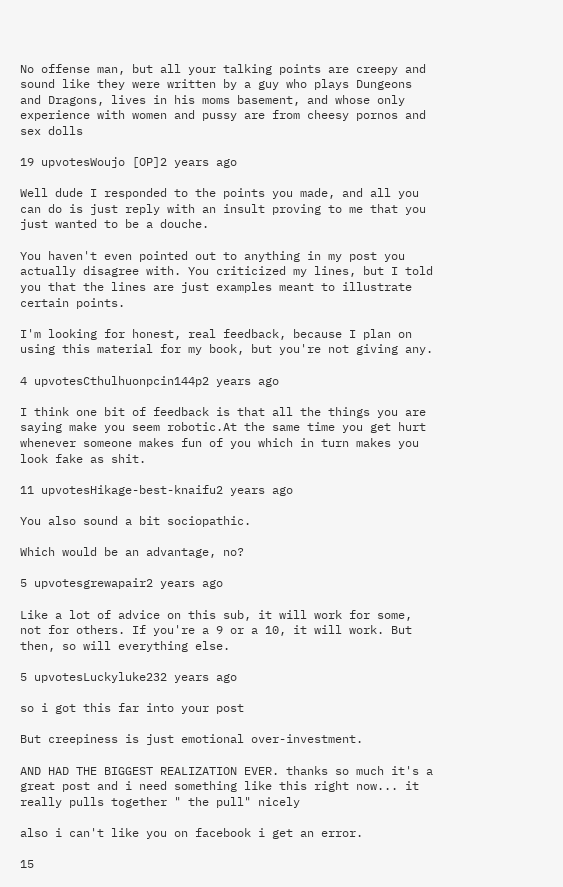No offense man, but all your talking points are creepy and sound like they were written by a guy who plays Dungeons and Dragons, lives in his moms basement, and whose only experience with women and pussy are from cheesy pornos and sex dolls

19 upvotesWoujo [OP]2 years ago

Well dude I responded to the points you made, and all you can do is just reply with an insult proving to me that you just wanted to be a douche.

You haven't even pointed out to anything in my post you actually disagree with. You criticized my lines, but I told you that the lines are just examples meant to illustrate certain points.

I'm looking for honest, real feedback, because I plan on using this material for my book, but you're not giving any.

4 upvotesCthulhuonpcin144p2 years ago

I think one bit of feedback is that all the things you are saying make you seem robotic.At the same time you get hurt whenever someone makes fun of you which in turn makes you look fake as shit.

11 upvotesHikage-best-knaifu2 years ago

You also sound a bit sociopathic.

Which would be an advantage, no?

5 upvotesgrewapair2 years ago

Like a lot of advice on this sub, it will work for some, not for others. If you're a 9 or a 10, it will work. But then, so will everything else.

5 upvotesLuckyluke232 years ago

so i got this far into your post

But creepiness is just emotional over-investment.

AND HAD THE BIGGEST REALIZATION EVER. thanks so much it's a great post and i need something like this right now... it really pulls together " the pull" nicely

also i can't like you on facebook i get an error.

15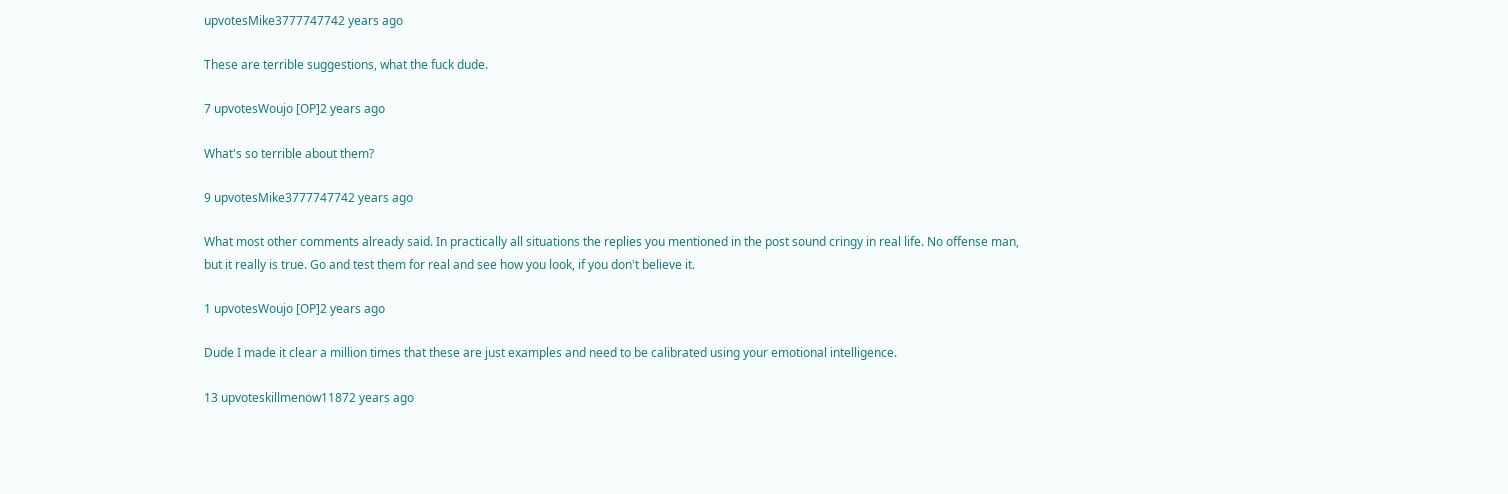upvotesMike3777747742 years ago

These are terrible suggestions, what the fuck dude.

7 upvotesWoujo [OP]2 years ago

What's so terrible about them?

9 upvotesMike3777747742 years ago

What most other comments already said. In practically all situations the replies you mentioned in the post sound cringy in real life. No offense man, but it really is true. Go and test them for real and see how you look, if you don't believe it.

1 upvotesWoujo [OP]2 years ago

Dude I made it clear a million times that these are just examples and need to be calibrated using your emotional intelligence.

13 upvoteskillmenow11872 years ago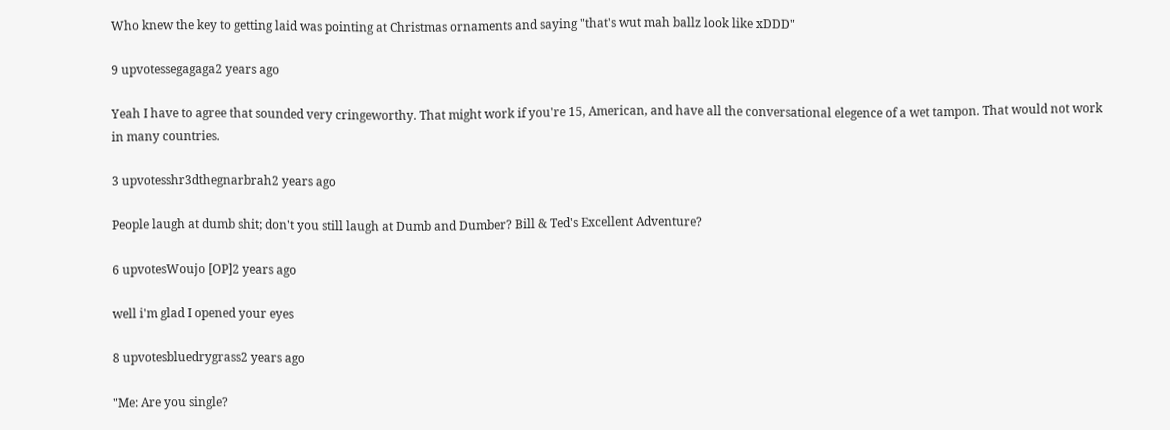Who knew the key to getting laid was pointing at Christmas ornaments and saying "that's wut mah ballz look like xDDD"

9 upvotessegagaga2 years ago

Yeah I have to agree that sounded very cringeworthy. That might work if you're 15, American, and have all the conversational elegence of a wet tampon. That would not work in many countries.

3 upvotesshr3dthegnarbrah2 years ago

People laugh at dumb shit; don't you still laugh at Dumb and Dumber? Bill & Ted's Excellent Adventure?

6 upvotesWoujo [OP]2 years ago

well i'm glad I opened your eyes

8 upvotesbluedrygrass2 years ago

"Me: Are you single?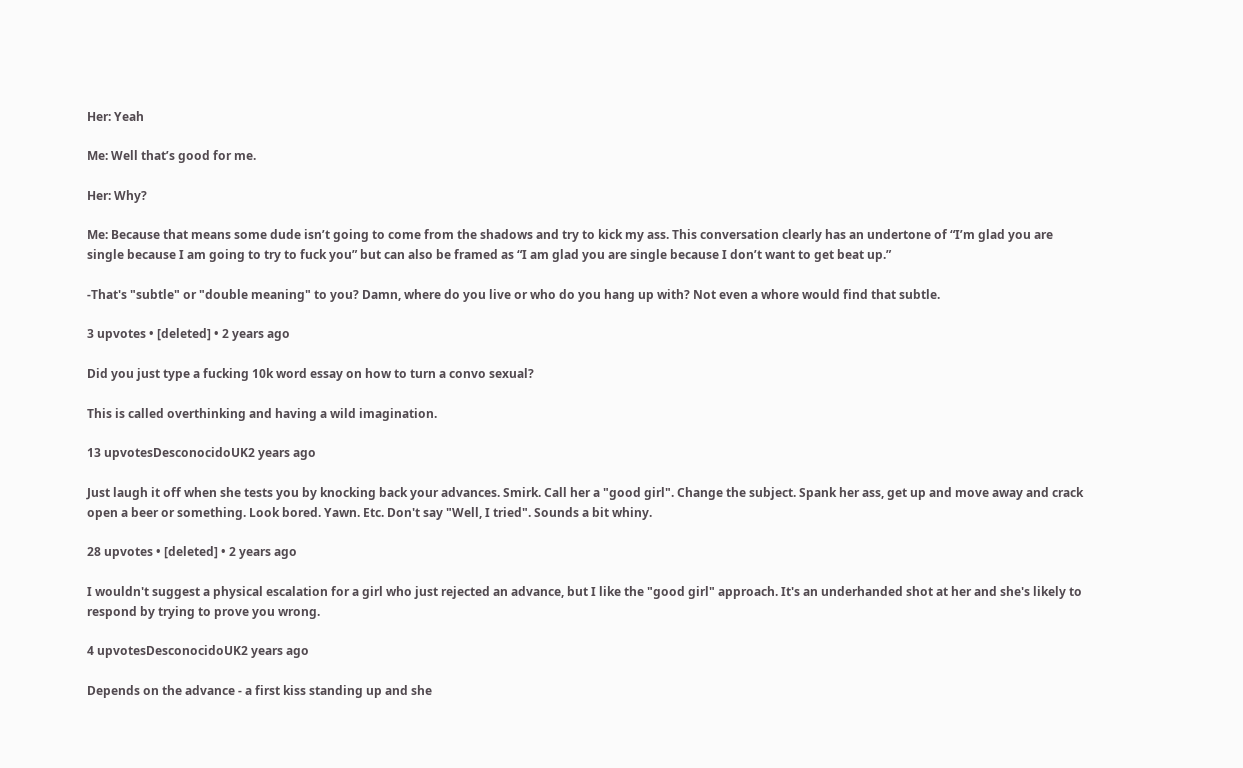Her: Yeah

Me: Well that’s good for me.

Her: Why?

Me: Because that means some dude isn’t going to come from the shadows and try to kick my ass. This conversation clearly has an undertone of “I’m glad you are single because I am going to try to fuck you” but can also be framed as “I am glad you are single because I don’t want to get beat up.”

-That's "subtle" or "double meaning" to you? Damn, where do you live or who do you hang up with? Not even a whore would find that subtle.

3 upvotes • [deleted] • 2 years ago

Did you just type a fucking 10k word essay on how to turn a convo sexual?

This is called overthinking and having a wild imagination.

13 upvotesDesconocidoUK2 years ago

Just laugh it off when she tests you by knocking back your advances. Smirk. Call her a "good girl". Change the subject. Spank her ass, get up and move away and crack open a beer or something. Look bored. Yawn. Etc. Don't say "Well, I tried". Sounds a bit whiny.

28 upvotes • [deleted] • 2 years ago

I wouldn't suggest a physical escalation for a girl who just rejected an advance, but I like the "good girl" approach. It's an underhanded shot at her and she's likely to respond by trying to prove you wrong.

4 upvotesDesconocidoUK2 years ago

Depends on the advance - a first kiss standing up and she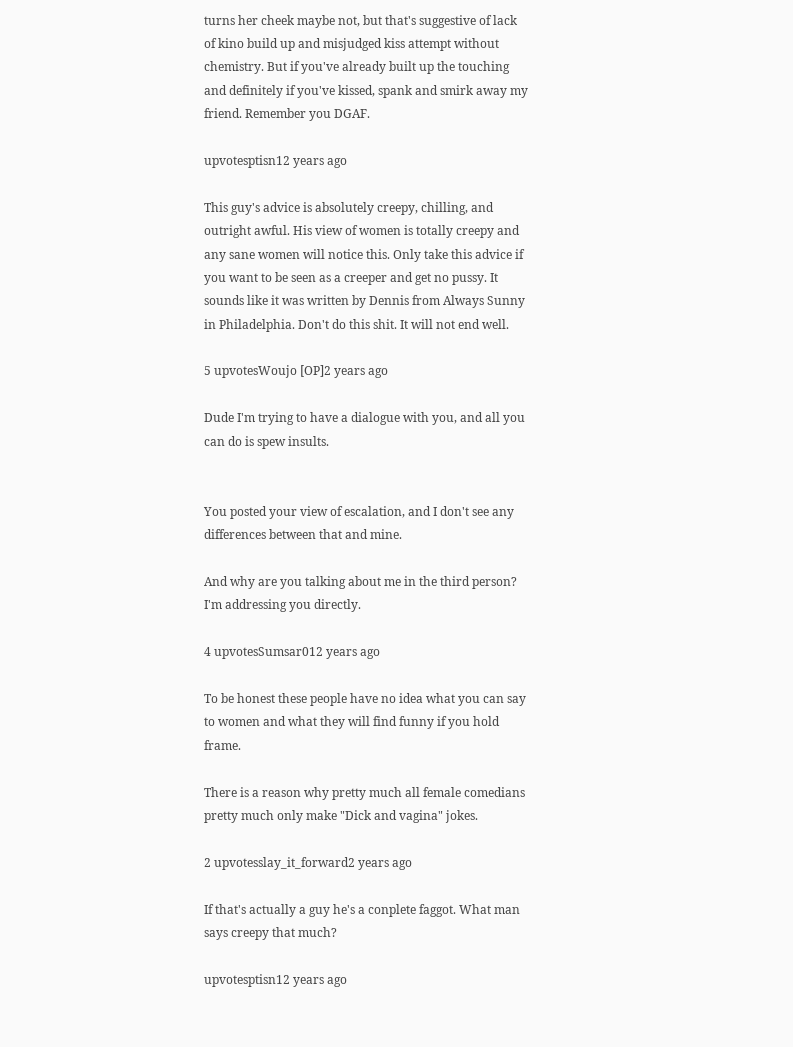turns her cheek maybe not, but that's suggestive of lack of kino build up and misjudged kiss attempt without chemistry. But if you've already built up the touching and definitely if you've kissed, spank and smirk away my friend. Remember you DGAF.

upvotesptisn12 years ago

This guy's advice is absolutely creepy, chilling, and outright awful. His view of women is totally creepy and any sane women will notice this. Only take this advice if you want to be seen as a creeper and get no pussy. It sounds like it was written by Dennis from Always Sunny in Philadelphia. Don't do this shit. It will not end well.

5 upvotesWoujo [OP]2 years ago

Dude I'm trying to have a dialogue with you, and all you can do is spew insults.


You posted your view of escalation, and I don't see any differences between that and mine.

And why are you talking about me in the third person? I'm addressing you directly.

4 upvotesSumsar012 years ago

To be honest these people have no idea what you can say to women and what they will find funny if you hold frame.

There is a reason why pretty much all female comedians pretty much only make "Dick and vagina" jokes.

2 upvotesslay_it_forward2 years ago

If that's actually a guy he's a conplete faggot. What man says creepy that much?

upvotesptisn12 years ago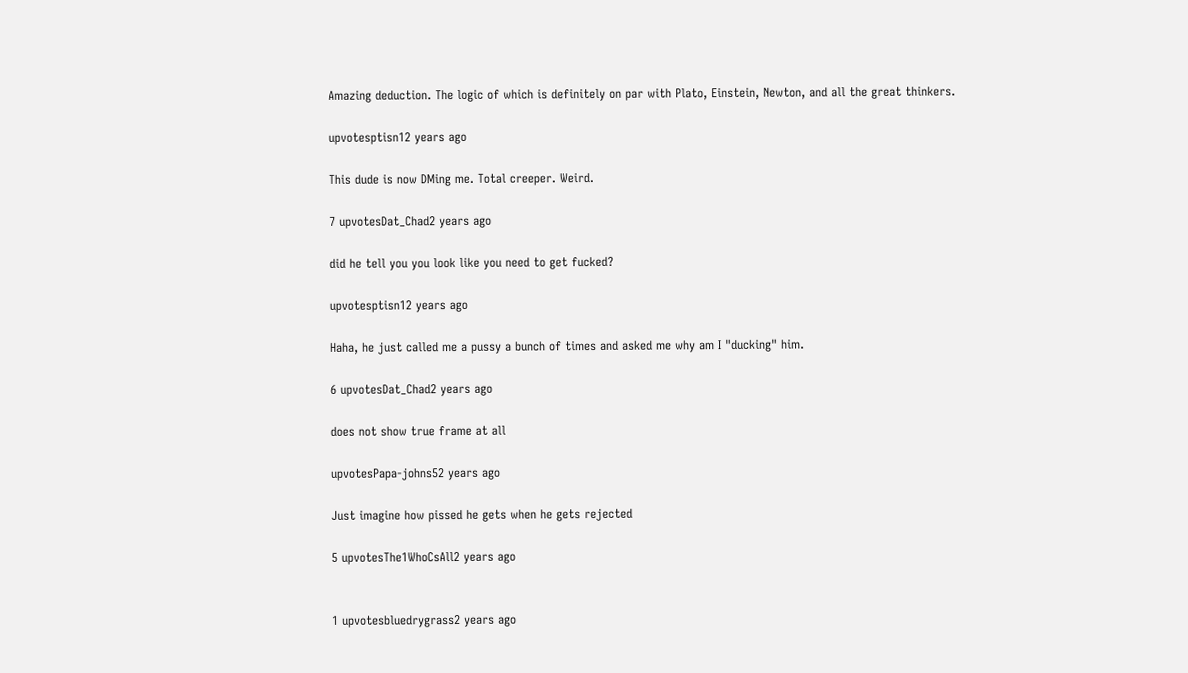Amazing deduction. The logic of which is definitely on par with Plato, Einstein, Newton, and all the great thinkers.

upvotesptisn12 years ago

This dude is now DMing me. Total creeper. Weird.

7 upvotesDat_Chad2 years ago

did he tell you you look like you need to get fucked?

upvotesptisn12 years ago

Haha, he just called me a pussy a bunch of times and asked me why am I "ducking" him.

6 upvotesDat_Chad2 years ago

does not show true frame at all

upvotesPapa-johns52 years ago

Just imagine how pissed he gets when he gets rejected

5 upvotesThe1WhoCsAll2 years ago


1 upvotesbluedrygrass2 years ago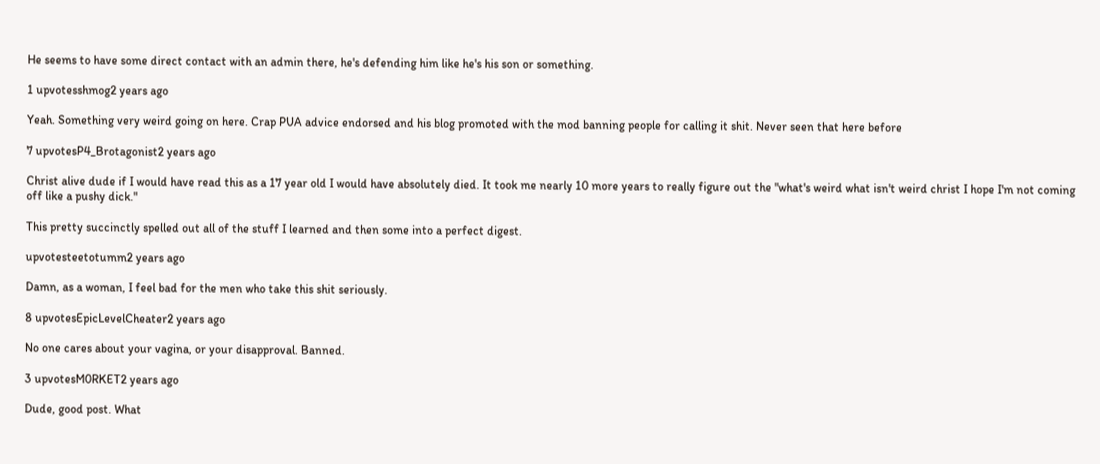He seems to have some direct contact with an admin there, he's defending him like he's his son or something.

1 upvotesshmog2 years ago

Yeah. Something very weird going on here. Crap PUA advice endorsed and his blog promoted with the mod banning people for calling it shit. Never seen that here before

7 upvotesP4_Brotagonist2 years ago

Christ alive dude if I would have read this as a 17 year old I would have absolutely died. It took me nearly 10 more years to really figure out the "what's weird what isn't weird christ I hope I'm not coming off like a pushy dick."

This pretty succinctly spelled out all of the stuff I learned and then some into a perfect digest.

upvotesteetotumm2 years ago

Damn, as a woman, I feel bad for the men who take this shit seriously.

8 upvotesEpicLevelCheater2 years ago

No one cares about your vagina, or your disapproval. Banned.

3 upvotesM0RKET2 years ago

Dude, good post. What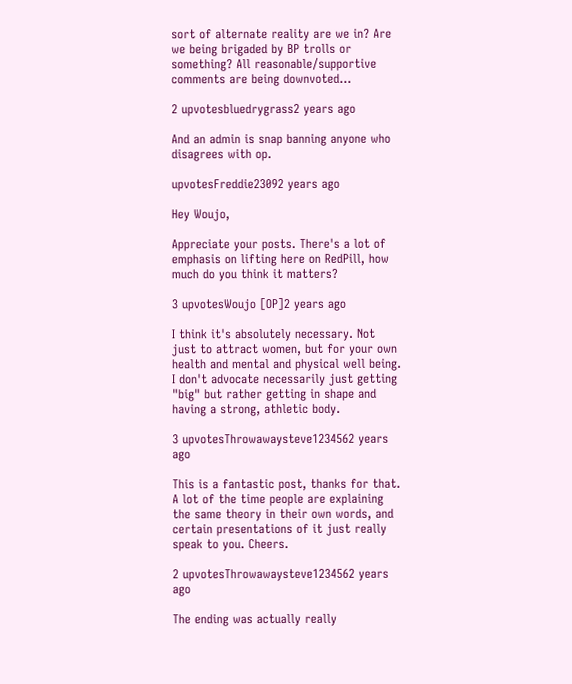sort of alternate reality are we in? Are we being brigaded by BP trolls or something? All reasonable/supportive comments are being downvoted...

2 upvotesbluedrygrass2 years ago

And an admin is snap banning anyone who disagrees with op.

upvotesFreddie23092 years ago

Hey Woujo,

Appreciate your posts. There's a lot of emphasis on lifting here on RedPill, how much do you think it matters?

3 upvotesWoujo [OP]2 years ago

I think it's absolutely necessary. Not just to attract women, but for your own health and mental and physical well being. I don't advocate necessarily just getting "big" but rather getting in shape and having a strong, athletic body.

3 upvotesThrowawaysteve1234562 years ago

This is a fantastic post, thanks for that. A lot of the time people are explaining the same theory in their own words, and certain presentations of it just really speak to you. Cheers.

2 upvotesThrowawaysteve1234562 years ago

The ending was actually really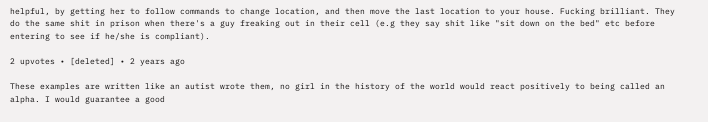helpful, by getting her to follow commands to change location, and then move the last location to your house. Fucking brilliant. They do the same shit in prison when there's a guy freaking out in their cell (e.g they say shit like "sit down on the bed" etc before entering to see if he/she is compliant).

2 upvotes • [deleted] • 2 years ago

These examples are written like an autist wrote them, no girl in the history of the world would react positively to being called an alpha. I would guarantee a good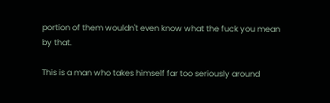portion of them wouldn't even know what the fuck you mean by that.

This is a man who takes himself far too seriously around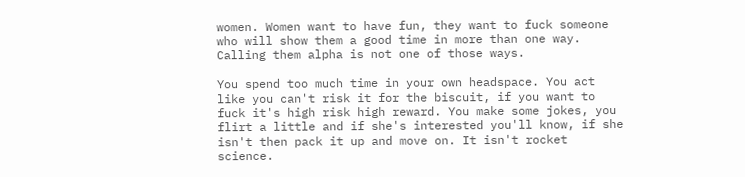women. Women want to have fun, they want to fuck someone who will show them a good time in more than one way. Calling them alpha is not one of those ways.

You spend too much time in your own headspace. You act like you can't risk it for the biscuit, if you want to fuck it's high risk high reward. You make some jokes, you flirt a little and if she's interested you'll know, if she isn't then pack it up and move on. It isn't rocket science.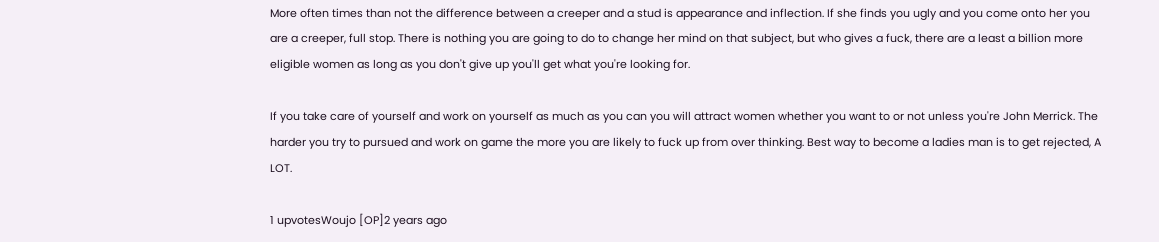More often times than not the difference between a creeper and a stud is appearance and inflection. If she finds you ugly and you come onto her you are a creeper, full stop. There is nothing you are going to do to change her mind on that subject, but who gives a fuck, there are a least a billion more eligible women as long as you don't give up you'll get what you're looking for.

If you take care of yourself and work on yourself as much as you can you will attract women whether you want to or not unless you're John Merrick. The harder you try to pursued and work on game the more you are likely to fuck up from over thinking. Best way to become a ladies man is to get rejected, A LOT.

1 upvotesWoujo [OP]2 years ago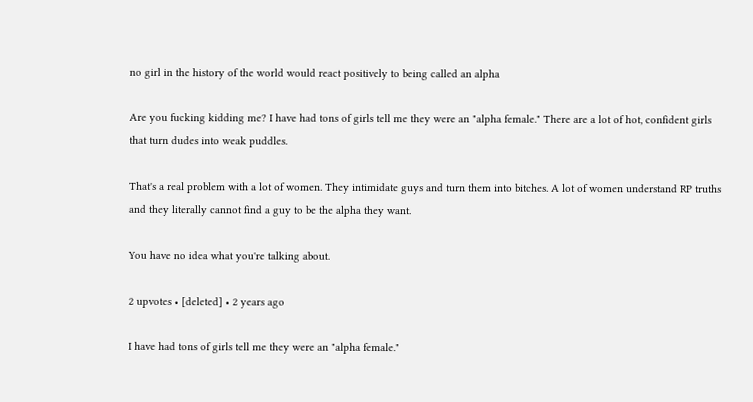no girl in the history of the world would react positively to being called an alpha

Are you fucking kidding me? I have had tons of girls tell me they were an "alpha female." There are a lot of hot, confident girls that turn dudes into weak puddles.

That's a real problem with a lot of women. They intimidate guys and turn them into bitches. A lot of women understand RP truths and they literally cannot find a guy to be the alpha they want.

You have no idea what you're talking about.

2 upvotes • [deleted] • 2 years ago

I have had tons of girls tell me they were an "alpha female."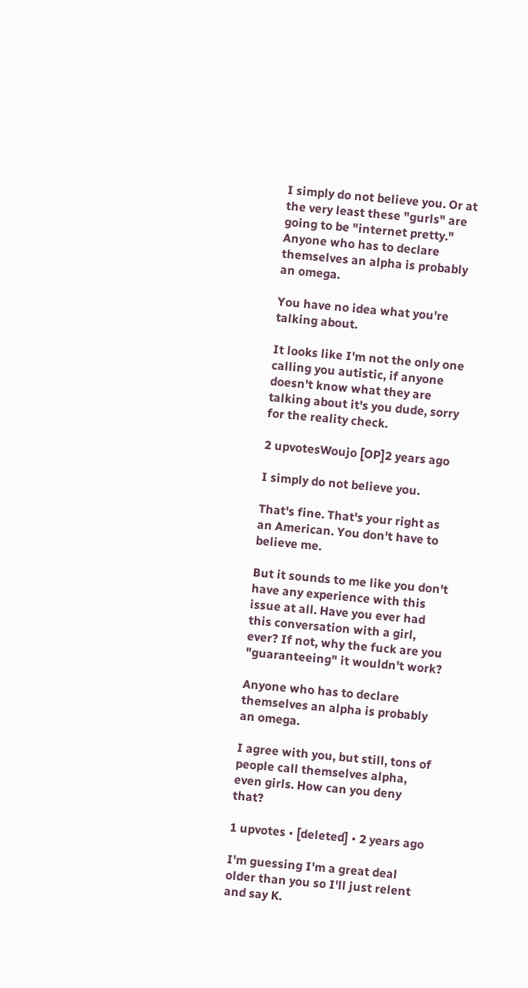I simply do not believe you. Or at the very least these "gurls" are going to be "internet pretty." Anyone who has to declare themselves an alpha is probably an omega.

You have no idea what you're talking about.

It looks like I'm not the only one calling you autistic, if anyone doesn't know what they are talking about it's you dude, sorry for the reality check.

2 upvotesWoujo [OP]2 years ago

I simply do not believe you.

That's fine. That's your right as an American. You don't have to believe me.

But it sounds to me like you don't have any experience with this issue at all. Have you ever had this conversation with a girl, ever? If not, why the fuck are you "guaranteeing" it wouldn't work?

Anyone who has to declare themselves an alpha is probably an omega.

I agree with you, but still, tons of people call themselves alpha, even girls. How can you deny that?

1 upvotes • [deleted] • 2 years ago

I'm guessing I'm a great deal older than you so I'll just relent and say K.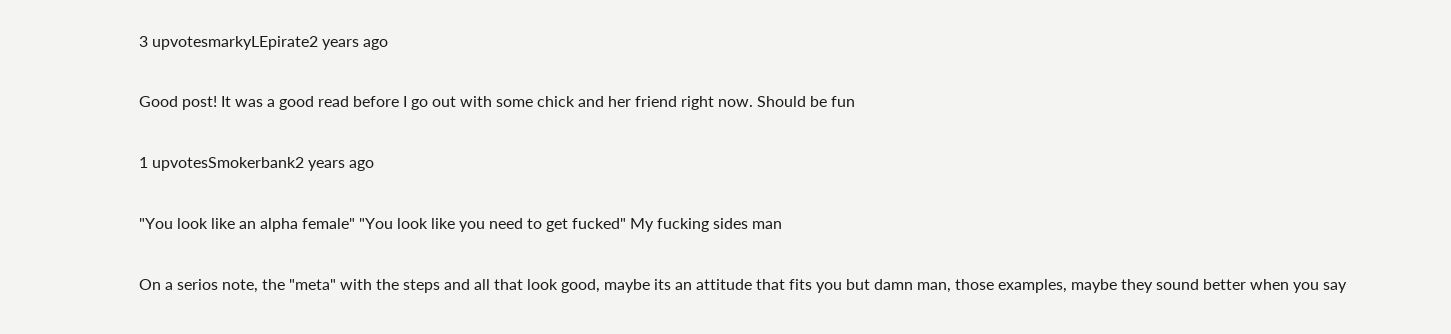3 upvotesmarkyLEpirate2 years ago

Good post! It was a good read before I go out with some chick and her friend right now. Should be fun

1 upvotesSmokerbank2 years ago

"You look like an alpha female" "You look like you need to get fucked" My fucking sides man

On a serios note, the "meta" with the steps and all that look good, maybe its an attitude that fits you but damn man, those examples, maybe they sound better when you say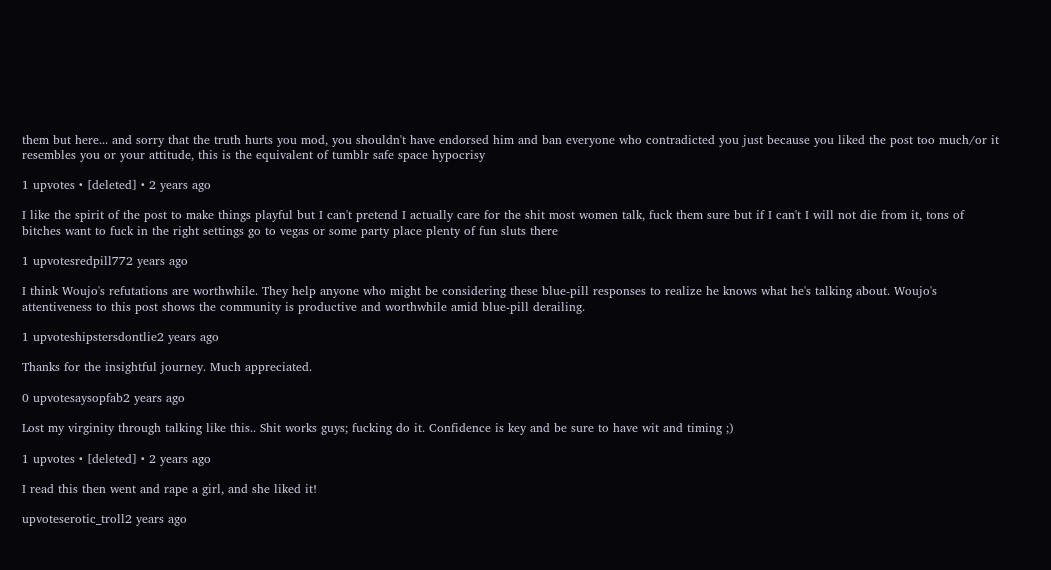them but here... and sorry that the truth hurts you mod, you shouldn't have endorsed him and ban everyone who contradicted you just because you liked the post too much/or it resembles you or your attitude, this is the equivalent of tumblr safe space hypocrisy

1 upvotes • [deleted] • 2 years ago

I like the spirit of the post to make things playful but I can't pretend I actually care for the shit most women talk, fuck them sure but if I can't I will not die from it, tons of bitches want to fuck in the right settings go to vegas or some party place plenty of fun sluts there

1 upvotesredpill772 years ago

I think Woujo's refutations are worthwhile. They help anyone who might be considering these blue-pill responses to realize he knows what he's talking about. Woujo's attentiveness to this post shows the community is productive and worthwhile amid blue-pill derailing.

1 upvoteshipstersdontlie2 years ago

Thanks for the insightful journey. Much appreciated.

0 upvotesaysopfab2 years ago

Lost my virginity through talking like this.. Shit works guys; fucking do it. Confidence is key and be sure to have wit and timing ;)

1 upvotes • [deleted] • 2 years ago

I read this then went and rape a girl, and she liked it!

upvoteserotic_troll2 years ago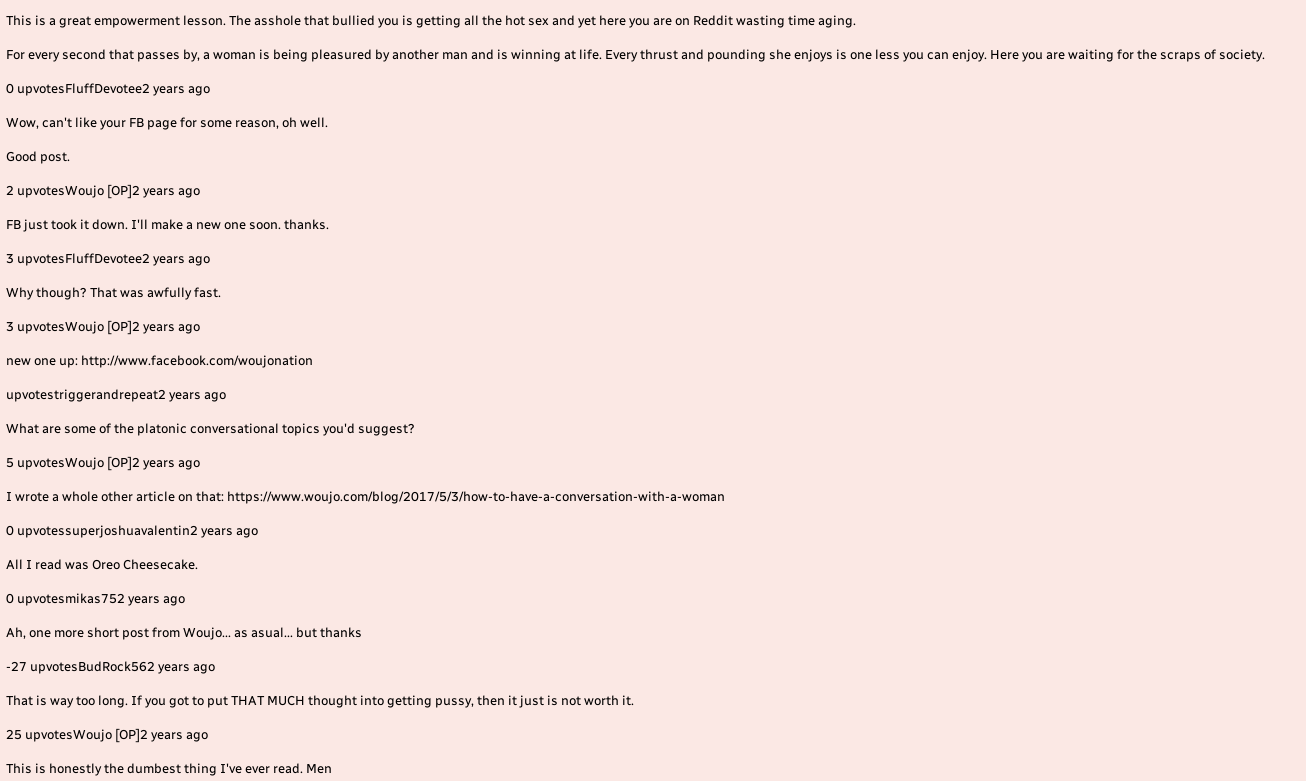This is a great empowerment lesson. The asshole that bullied you is getting all the hot sex and yet here you are on Reddit wasting time aging.

For every second that passes by, a woman is being pleasured by another man and is winning at life. Every thrust and pounding she enjoys is one less you can enjoy. Here you are waiting for the scraps of society.

0 upvotesFluffDevotee2 years ago

Wow, can't like your FB page for some reason, oh well.

Good post.

2 upvotesWoujo [OP]2 years ago

FB just took it down. I'll make a new one soon. thanks.

3 upvotesFluffDevotee2 years ago

Why though? That was awfully fast.

3 upvotesWoujo [OP]2 years ago

new one up: http://www.facebook.com/woujonation

upvotestriggerandrepeat2 years ago

What are some of the platonic conversational topics you'd suggest?

5 upvotesWoujo [OP]2 years ago

I wrote a whole other article on that: https://www.woujo.com/blog/2017/5/3/how-to-have-a-conversation-with-a-woman

0 upvotessuperjoshuavalentin2 years ago

All I read was Oreo Cheesecake.

0 upvotesmikas752 years ago

Ah, one more short post from Woujo... as asual... but thanks

-27 upvotesBudRock562 years ago

That is way too long. If you got to put THAT MUCH thought into getting pussy, then it just is not worth it.

25 upvotesWoujo [OP]2 years ago

This is honestly the dumbest thing I've ever read. Men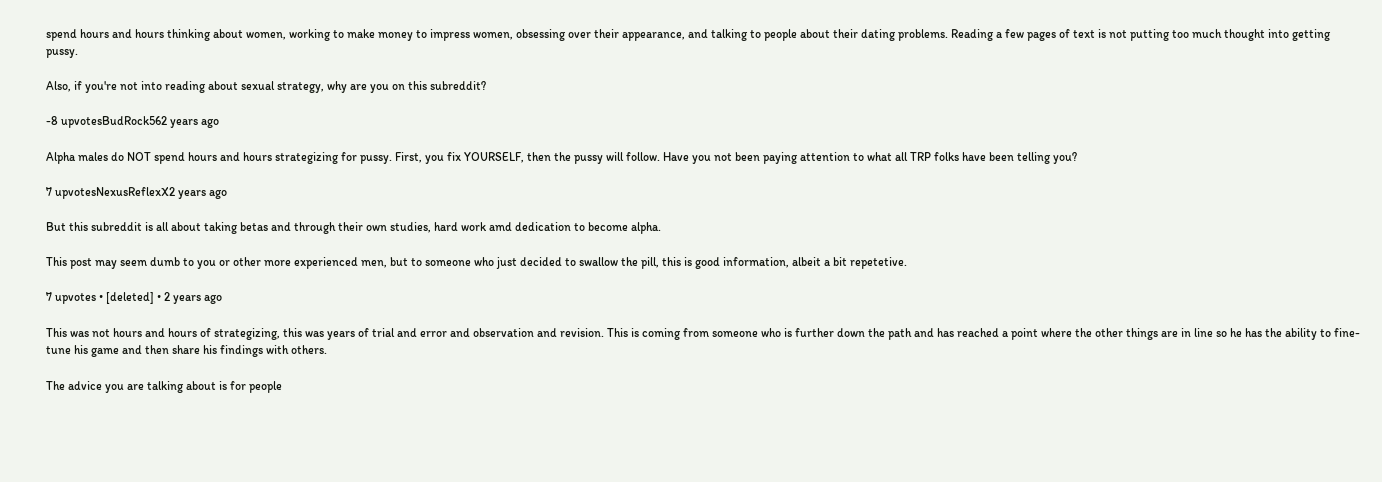spend hours and hours thinking about women, working to make money to impress women, obsessing over their appearance, and talking to people about their dating problems. Reading a few pages of text is not putting too much thought into getting pussy.

Also, if you're not into reading about sexual strategy, why are you on this subreddit?

-8 upvotesBudRock562 years ago

Alpha males do NOT spend hours and hours strategizing for pussy. First, you fix YOURSELF, then the pussy will follow. Have you not been paying attention to what all TRP folks have been telling you?

7 upvotesNexusReflexX2 years ago

But this subreddit is all about taking betas and through their own studies, hard work amd dedication to become alpha.

This post may seem dumb to you or other more experienced men, but to someone who just decided to swallow the pill, this is good information, albeit a bit repetetive.

7 upvotes • [deleted] • 2 years ago

This was not hours and hours of strategizing, this was years of trial and error and observation and revision. This is coming from someone who is further down the path and has reached a point where the other things are in line so he has the ability to fine-tune his game and then share his findings with others.

The advice you are talking about is for people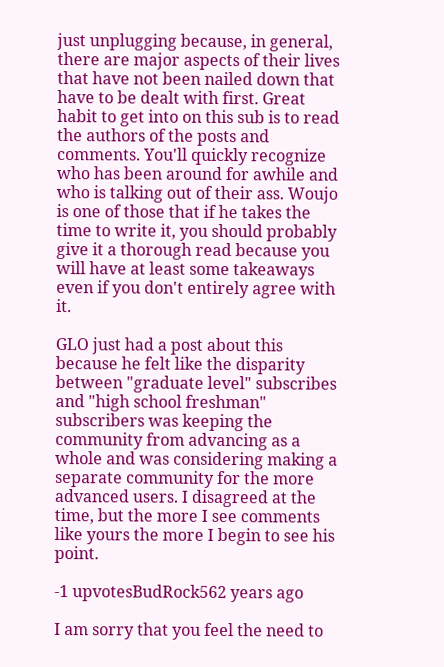just unplugging because, in general, there are major aspects of their lives that have not been nailed down that have to be dealt with first. Great habit to get into on this sub is to read the authors of the posts and comments. You'll quickly recognize who has been around for awhile and who is talking out of their ass. Woujo is one of those that if he takes the time to write it, you should probably give it a thorough read because you will have at least some takeaways even if you don't entirely agree with it.

GLO just had a post about this because he felt like the disparity between "graduate level" subscribes and "high school freshman" subscribers was keeping the community from advancing as a whole and was considering making a separate community for the more advanced users. I disagreed at the time, but the more I see comments like yours the more I begin to see his point.

-1 upvotesBudRock562 years ago

I am sorry that you feel the need to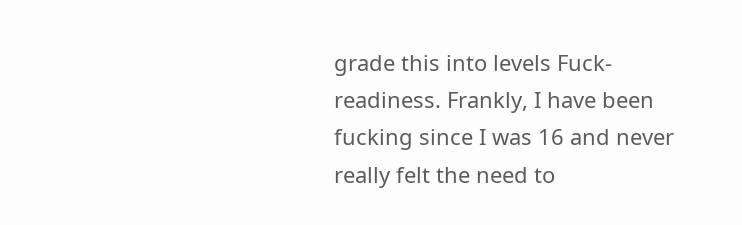grade this into levels Fuck-readiness. Frankly, I have been fucking since I was 16 and never really felt the need to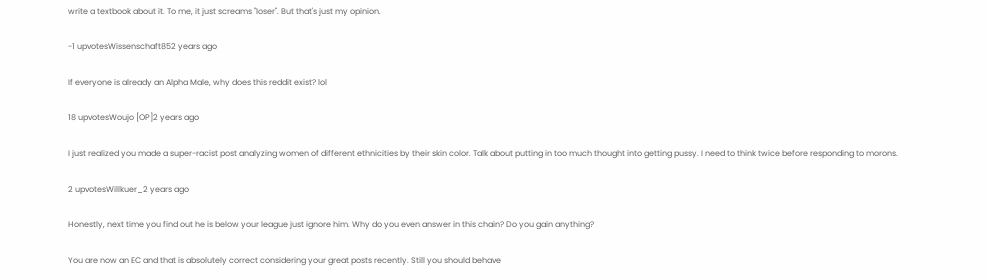write a textbook about it. To me, it just screams "loser". But that's just my opinion.

-1 upvotesWissenschaft852 years ago

If everyone is already an Alpha Male, why does this reddit exist? lol

18 upvotesWoujo [OP]2 years ago

I just realized you made a super-racist post analyzing women of different ethnicities by their skin color. Talk about putting in too much thought into getting pussy. I need to think twice before responding to morons.

2 upvotesWillkuer_2 years ago

Honestly, next time you find out he is below your league just ignore him. Why do you even answer in this chain? Do you gain anything?

You are now an EC and that is absolutely correct considering your great posts recently. Still you should behave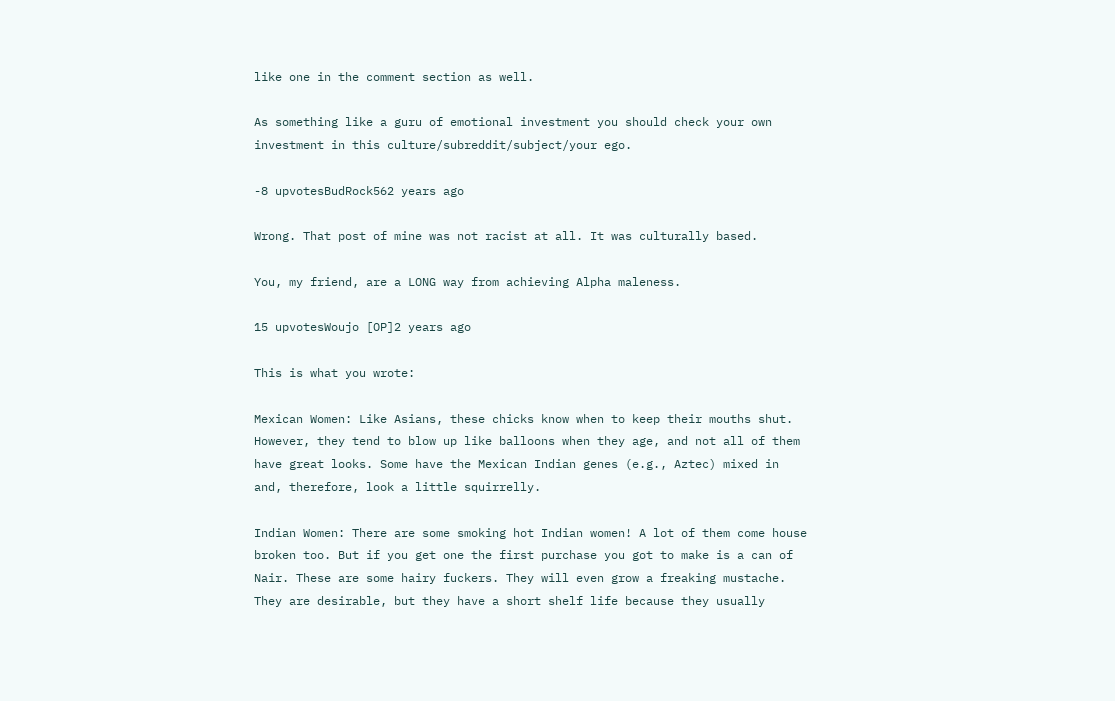like one in the comment section as well.

As something like a guru of emotional investment you should check your own investment in this culture/subreddit/subject/your ego.

-8 upvotesBudRock562 years ago

Wrong. That post of mine was not racist at all. It was culturally based.

You, my friend, are a LONG way from achieving Alpha maleness.

15 upvotesWoujo [OP]2 years ago

This is what you wrote:

Mexican Women: Like Asians, these chicks know when to keep their mouths shut. However, they tend to blow up like balloons when they age, and not all of them have great looks. Some have the Mexican Indian genes (e.g., Aztec) mixed in and, therefore, look a little squirrelly.

Indian Women: There are some smoking hot Indian women! A lot of them come house broken too. But if you get one the first purchase you got to make is a can of Nair. These are some hairy fuckers. They will even grow a freaking mustache. They are desirable, but they have a short shelf life because they usually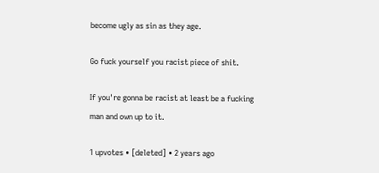become ugly as sin as they age.

Go fuck yourself you racist piece of shit.

If you're gonna be racist at least be a fucking man and own up to it.

1 upvotes • [deleted] • 2 years ago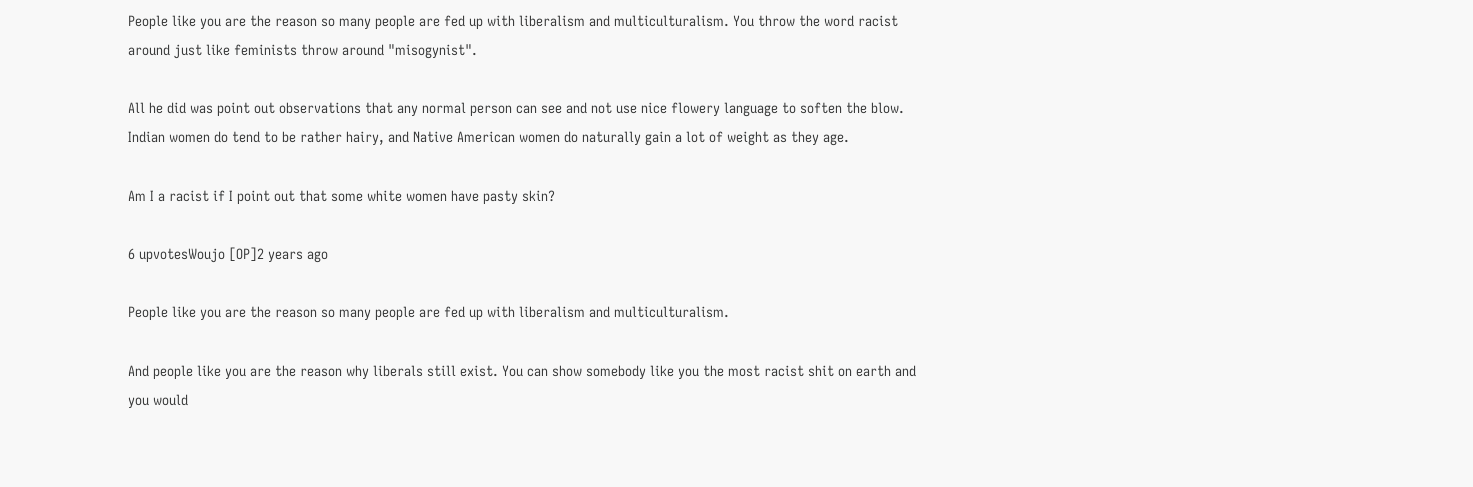People like you are the reason so many people are fed up with liberalism and multiculturalism. You throw the word racist around just like feminists throw around "misogynist".

All he did was point out observations that any normal person can see and not use nice flowery language to soften the blow. Indian women do tend to be rather hairy, and Native American women do naturally gain a lot of weight as they age.

Am I a racist if I point out that some white women have pasty skin?

6 upvotesWoujo [OP]2 years ago

People like you are the reason so many people are fed up with liberalism and multiculturalism.

And people like you are the reason why liberals still exist. You can show somebody like you the most racist shit on earth and you would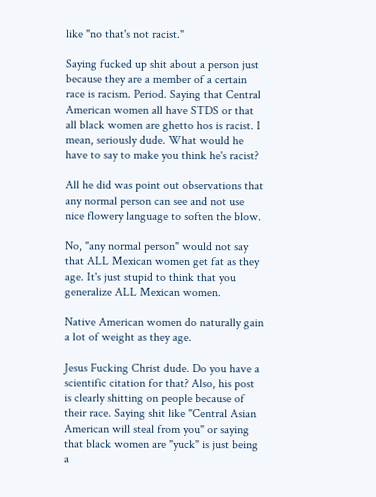like "no that's not racist."

Saying fucked up shit about a person just because they are a member of a certain race is racism. Period. Saying that Central American women all have STDS or that all black women are ghetto hos is racist. I mean, seriously dude. What would he have to say to make you think he's racist?

All he did was point out observations that any normal person can see and not use nice flowery language to soften the blow.

No, "any normal person" would not say that ALL Mexican women get fat as they age. It's just stupid to think that you generalize ALL Mexican women.

Native American women do naturally gain a lot of weight as they age.

Jesus Fucking Christ dude. Do you have a scientific citation for that? Also, his post is clearly shitting on people because of their race. Saying shit like "Central Asian American will steal from you" or saying that black women are "yuck" is just being a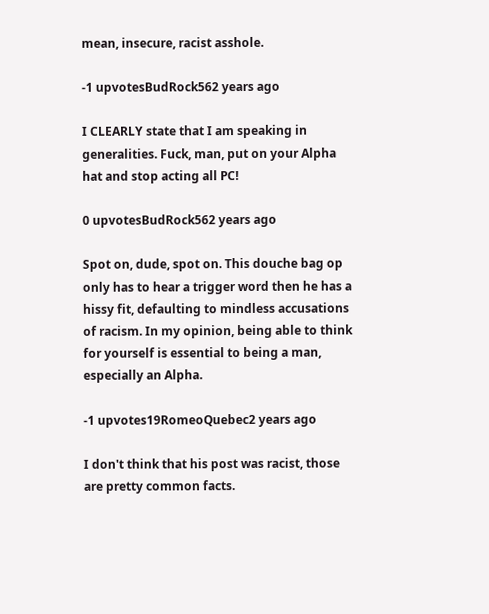mean, insecure, racist asshole.

-1 upvotesBudRock562 years ago

I CLEARLY state that I am speaking in generalities. Fuck, man, put on your Alpha hat and stop acting all PC!

0 upvotesBudRock562 years ago

Spot on, dude, spot on. This douche bag op only has to hear a trigger word then he has a hissy fit, defaulting to mindless accusations of racism. In my opinion, being able to think for yourself is essential to being a man, especially an Alpha.

-1 upvotes19RomeoQuebec2 years ago

I don't think that his post was racist, those are pretty common facts.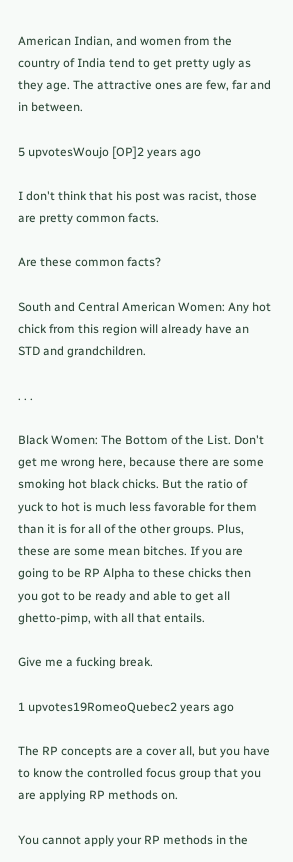American Indian, and women from the country of India tend to get pretty ugly as they age. The attractive ones are few, far and in between.

5 upvotesWoujo [OP]2 years ago

I don't think that his post was racist, those are pretty common facts.

Are these common facts?

South and Central American Women: Any hot chick from this region will already have an STD and grandchildren.

. . .

Black Women: The Bottom of the List. Don't get me wrong here, because there are some smoking hot black chicks. But the ratio of yuck to hot is much less favorable for them than it is for all of the other groups. Plus, these are some mean bitches. If you are going to be RP Alpha to these chicks then you got to be ready and able to get all ghetto-pimp, with all that entails.

Give me a fucking break.

1 upvotes19RomeoQuebec2 years ago

The RP concepts are a cover all, but you have to know the controlled focus group that you are applying RP methods on.

You cannot apply your RP methods in the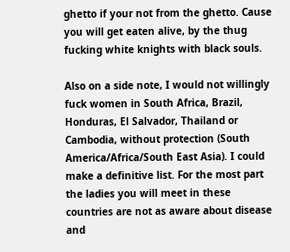ghetto if your not from the ghetto. Cause you will get eaten alive, by the thug fucking white knights with black souls.

Also on a side note, I would not willingly fuck women in South Africa, Brazil, Honduras, El Salvador, Thailand or Cambodia, without protection (South America/Africa/South East Asia). I could make a definitive list. For the most part the ladies you will meet in these countries are not as aware about disease and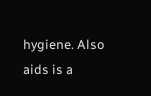hygiene. Also aids is a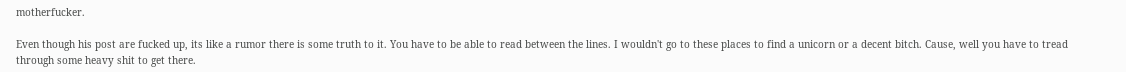motherfucker.

Even though his post are fucked up, its like a rumor there is some truth to it. You have to be able to read between the lines. I wouldn't go to these places to find a unicorn or a decent bitch. Cause, well you have to tread through some heavy shit to get there.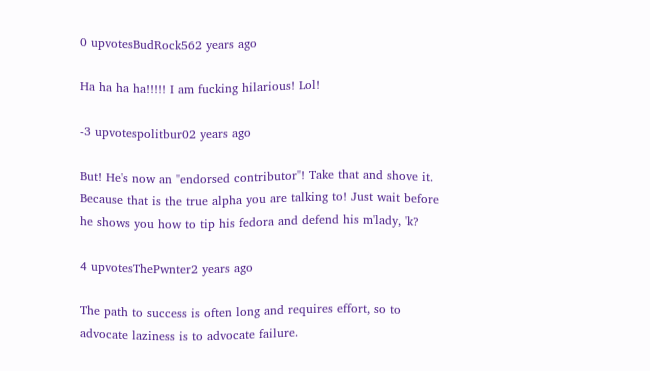0 upvotesBudRock562 years ago

Ha ha ha ha!!!!! I am fucking hilarious! Lol!

-3 upvotespolitbur02 years ago

But! He's now an "endorsed contributor"! Take that and shove it. Because that is the true alpha you are talking to! Just wait before he shows you how to tip his fedora and defend his m'lady, 'k?

4 upvotesThePwnter2 years ago

The path to success is often long and requires effort, so to advocate laziness is to advocate failure.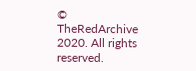© TheRedArchive 2020. All rights reserved.